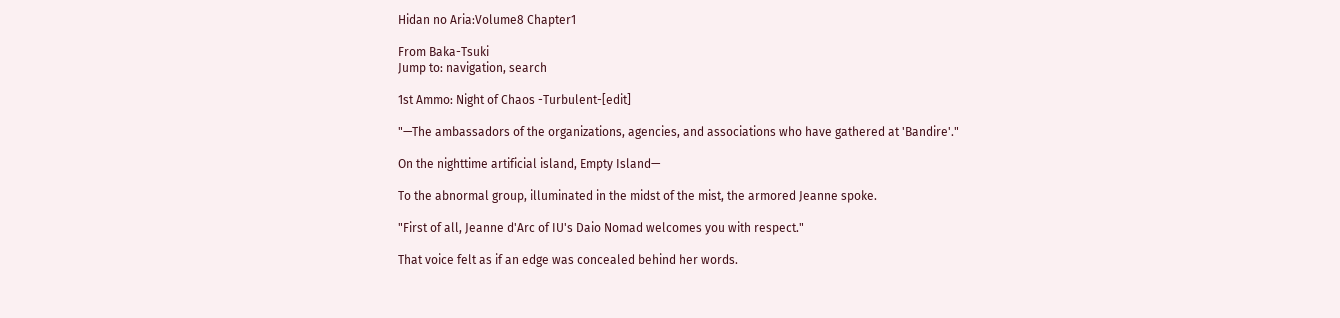Hidan no Aria:Volume8 Chapter1

From Baka-Tsuki
Jump to: navigation, search

1st Ammo: Night of Chaos -Turbulent-[edit]

"—The ambassadors of the organizations, agencies, and associations who have gathered at 'Bandire'."

On the nighttime artificial island, Empty Island—

To the abnormal group, illuminated in the midst of the mist, the armored Jeanne spoke.

"First of all, Jeanne d'Arc of IU's Daio Nomad welcomes you with respect."

That voice felt as if an edge was concealed behind her words.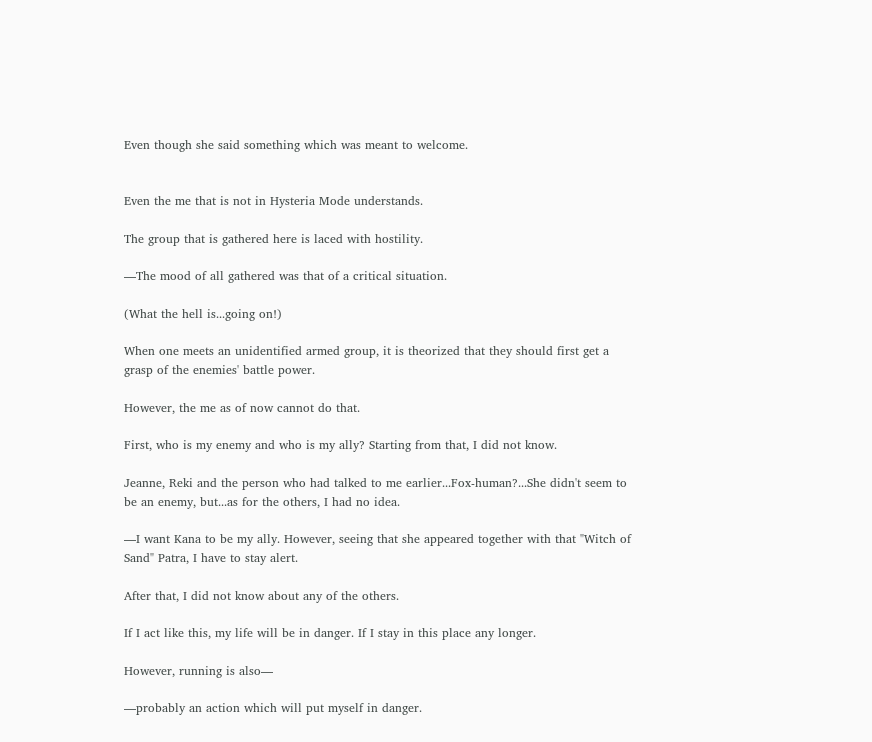Even though she said something which was meant to welcome.


Even the me that is not in Hysteria Mode understands.

The group that is gathered here is laced with hostility.

—The mood of all gathered was that of a critical situation.

(What the hell is...going on!)

When one meets an unidentified armed group, it is theorized that they should first get a grasp of the enemies' battle power.

However, the me as of now cannot do that.

First, who is my enemy and who is my ally? Starting from that, I did not know.

Jeanne, Reki and the person who had talked to me earlier...Fox-human?...She didn't seem to be an enemy, but...as for the others, I had no idea.

—I want Kana to be my ally. However, seeing that she appeared together with that "Witch of Sand" Patra, I have to stay alert.

After that, I did not know about any of the others.

If I act like this, my life will be in danger. If I stay in this place any longer.

However, running is also—

—probably an action which will put myself in danger.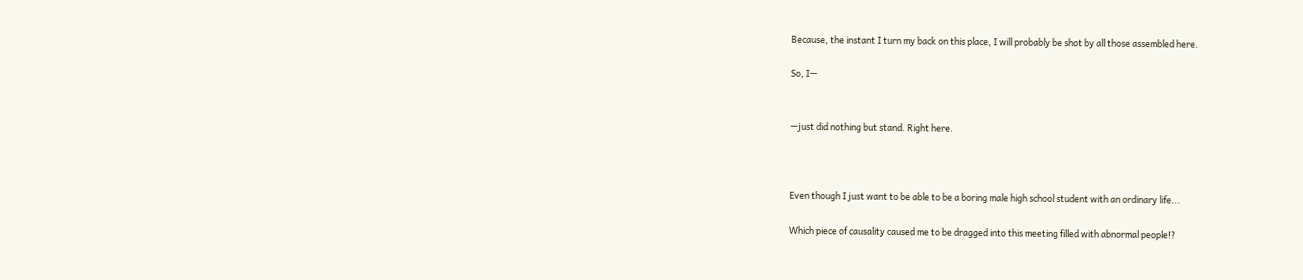Because, the instant I turn my back on this place, I will probably be shot by all those assembled here.

So, I—


—just did nothing but stand. Right here.



Even though I just want to be able to be a boring male high school student with an ordinary life...

Which piece of causality caused me to be dragged into this meeting filled with abnormal people!?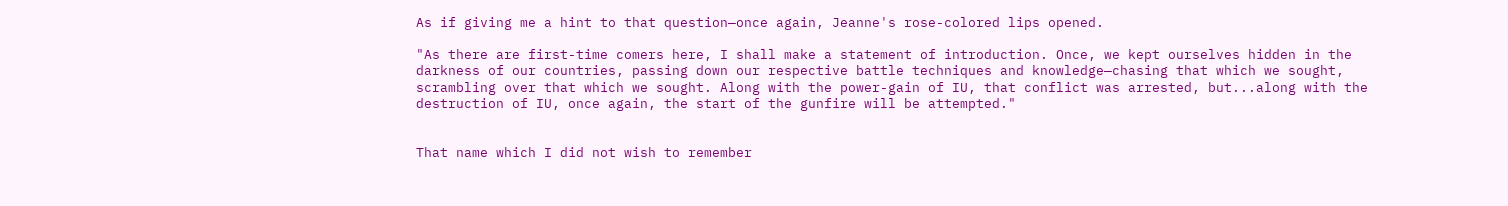As if giving me a hint to that question—once again, Jeanne's rose-colored lips opened.

"As there are first-time comers here, I shall make a statement of introduction. Once, we kept ourselves hidden in the darkness of our countries, passing down our respective battle techniques and knowledge—chasing that which we sought, scrambling over that which we sought. Along with the power-gain of IU, that conflict was arrested, but...along with the destruction of IU, once again, the start of the gunfire will be attempted."


That name which I did not wish to remember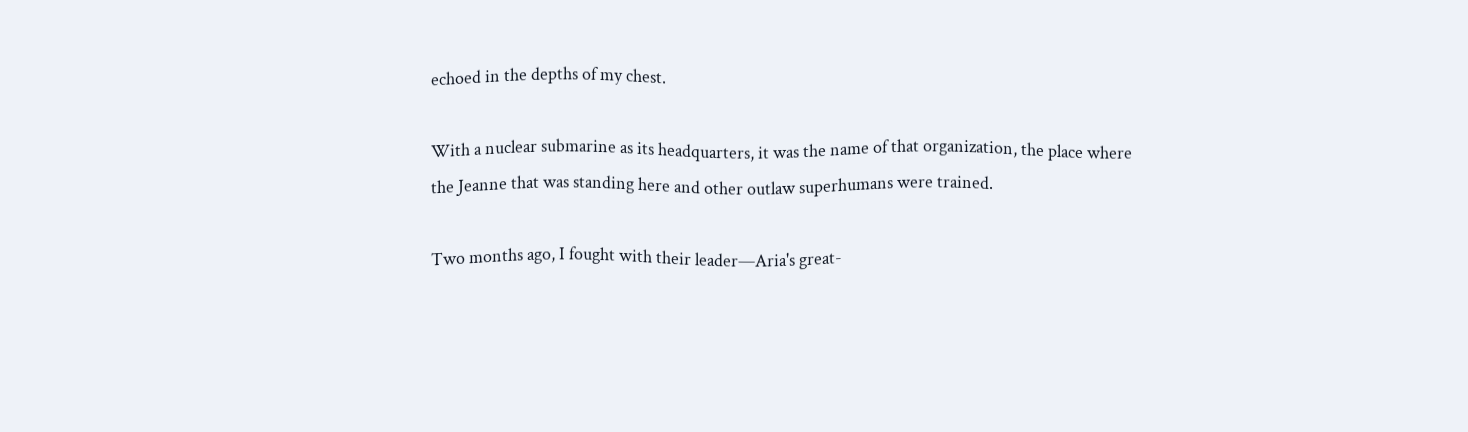echoed in the depths of my chest.

With a nuclear submarine as its headquarters, it was the name of that organization, the place where the Jeanne that was standing here and other outlaw superhumans were trained.

Two months ago, I fought with their leader—Aria's great-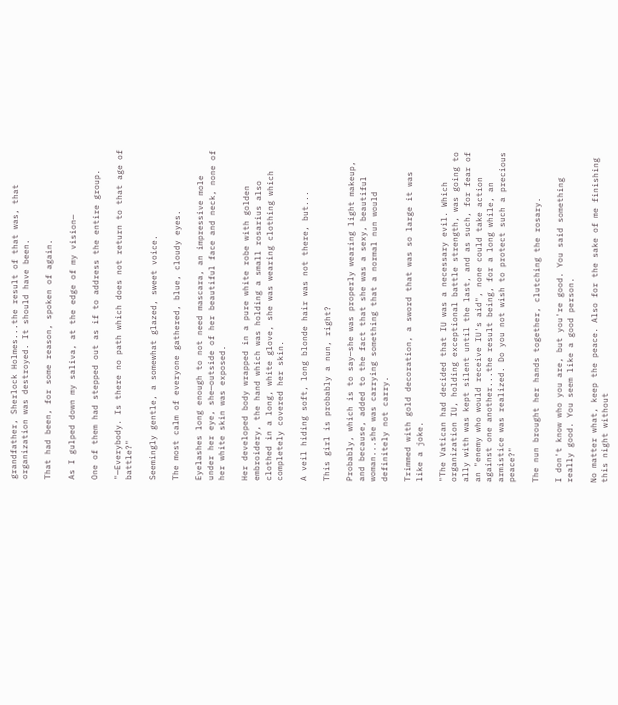grandfather, Sherlock Holmes...the result of that was, that organization was destroyed. It should have been.

That had been, for some reason, spoken of again.

As I gulped down my saliva, at the edge of my vision—

One of them had stepped out as if to address the entire group.

"—Everybody. Is there no path which does not return to that age of battle?"

Seemingly gentle, a somewhat glazed, sweet voice.

The most calm of everyone gathered, blue, cloudy eyes.

Eyelashes long enough to not need mascara, an impressive mole under her eye, she—outside of her beautiful face and neck, none of her white skin was exposed.

Her developed body wrapped in a pure white robe with golden embroidery, the hand which was holding a small rosarius also clothed in a long, white glove, she was wearing clothing which completely covered her skin.

A veil hiding soft, long blonde hair was not there, but...

This girl is probably a nun, right?

Probably, which is to say—she was properly wearing light makeup, and because, added to the fact that she was a sexy, beautiful woman...she was carrying something that a normal nun would definitely not carry.

Trimmed with gold decoration, a sword that was so large it was like a joke.

"The Vatican had decided that IU was a necessary evil. Which organization IU, holding exceptional battle strength, was going to ally with was kept silent until the last, and as such, for fear of an "enemy who would receive IU's aid", none could take action against one another...the result being, for a long while, an armistice was realized. Do you not wish to protect such a precious peace?"

The nun brought her hands together, clutching the rosary.

I don't know who you are, but you're good. You said something really good. You seem like a good person.

No matter what, keep the peace. Also for the sake of me finishing this night without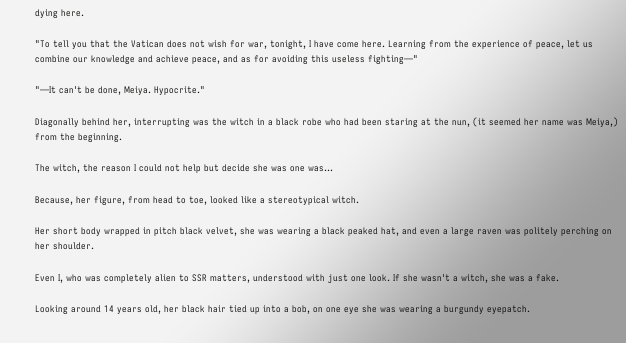dying here.

"To tell you that the Vatican does not wish for war, tonight, I have come here. Learning from the experience of peace, let us combine our knowledge and achieve peace, and as for avoiding this useless fighting—"

"—It can't be done, Meiya. Hypocrite."

Diagonally behind her, interrupting was the witch in a black robe who had been staring at the nun, (it seemed her name was Meiya,) from the beginning.

The witch, the reason I could not help but decide she was one was...

Because, her figure, from head to toe, looked like a stereotypical witch.

Her short body wrapped in pitch black velvet, she was wearing a black peaked hat, and even a large raven was politely perching on her shoulder.

Even I, who was completely alien to SSR matters, understood with just one look. If she wasn't a witch, she was a fake.

Looking around 14 years old, her black hair tied up into a bob, on one eye she was wearing a burgundy eyepatch.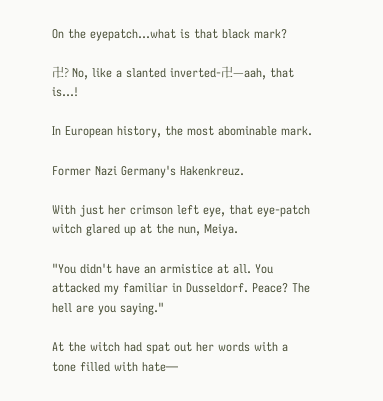On the eyepatch...what is that black mark?

卍? No, like a slanted inverted-卍—aah, that is...!

In European history, the most abominable mark.

Former Nazi Germany's Hakenkreuz.

With just her crimson left eye, that eye-patch witch glared up at the nun, Meiya.

"You didn't have an armistice at all. You attacked my familiar in Dusseldorf. Peace? The hell are you saying."

At the witch had spat out her words with a tone filled with hate—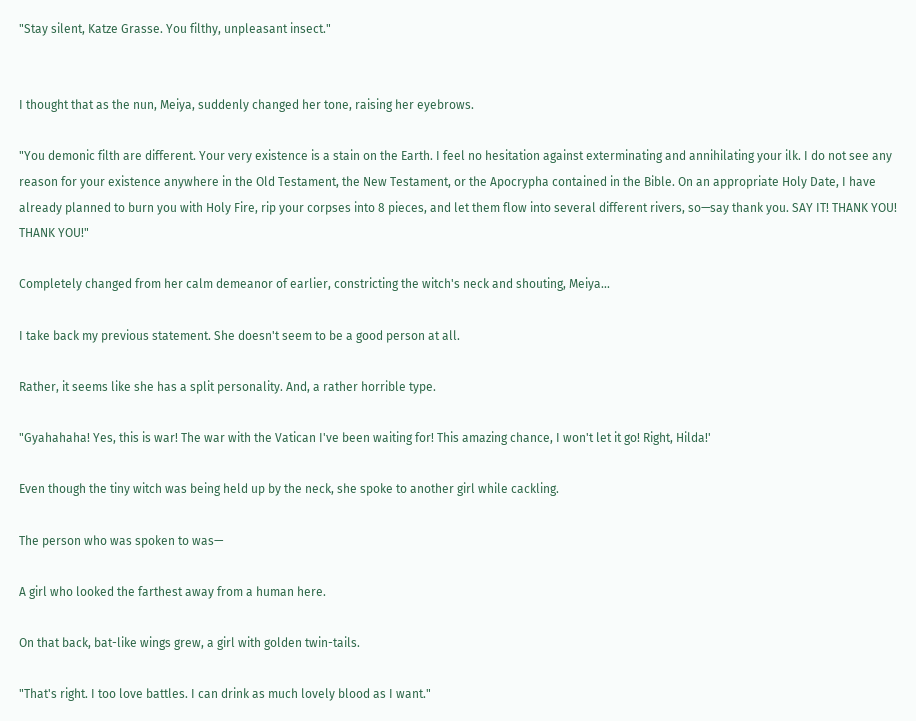"Stay silent, Katze Grasse. You filthy, unpleasant insect."


I thought that as the nun, Meiya, suddenly changed her tone, raising her eyebrows.

"You demonic filth are different. Your very existence is a stain on the Earth. I feel no hesitation against exterminating and annihilating your ilk. I do not see any reason for your existence anywhere in the Old Testament, the New Testament, or the Apocrypha contained in the Bible. On an appropriate Holy Date, I have already planned to burn you with Holy Fire, rip your corpses into 8 pieces, and let them flow into several different rivers, so—say thank you. SAY IT! THANK YOU! THANK YOU!"

Completely changed from her calm demeanor of earlier, constricting the witch's neck and shouting, Meiya...

I take back my previous statement. She doesn't seem to be a good person at all.

Rather, it seems like she has a split personality. And, a rather horrible type.

"Gyahahaha! Yes, this is war! The war with the Vatican I've been waiting for! This amazing chance, I won't let it go! Right, Hilda!'

Even though the tiny witch was being held up by the neck, she spoke to another girl while cackling.

The person who was spoken to was—

A girl who looked the farthest away from a human here.

On that back, bat-like wings grew, a girl with golden twin-tails.

"That's right. I too love battles. I can drink as much lovely blood as I want."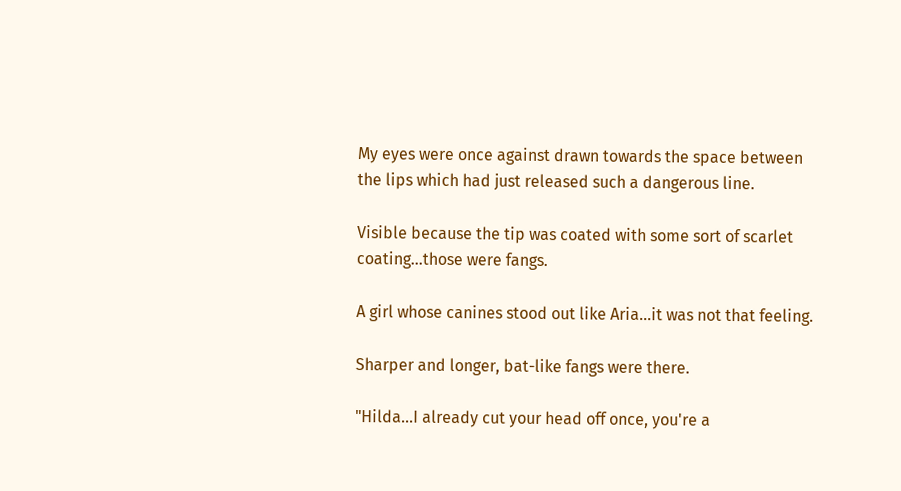My eyes were once against drawn towards the space between the lips which had just released such a dangerous line.

Visible because the tip was coated with some sort of scarlet coating...those were fangs.

A girl whose canines stood out like Aria...it was not that feeling.

Sharper and longer, bat-like fangs were there.

"Hilda...I already cut your head off once, you're a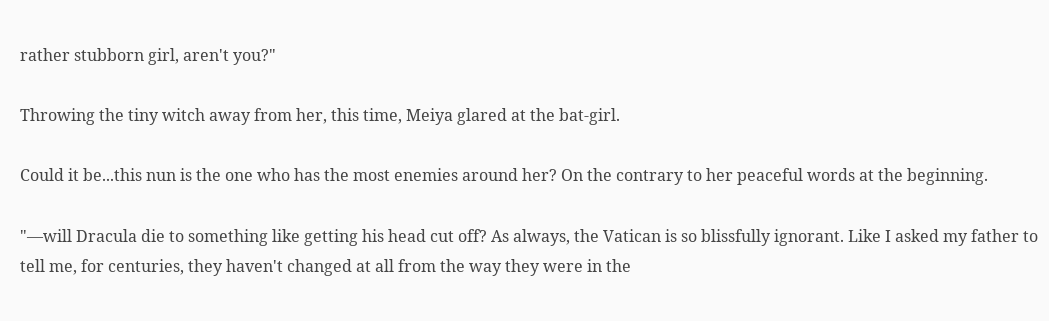rather stubborn girl, aren't you?"

Throwing the tiny witch away from her, this time, Meiya glared at the bat-girl.

Could it be...this nun is the one who has the most enemies around her? On the contrary to her peaceful words at the beginning.

"—will Dracula die to something like getting his head cut off? As always, the Vatican is so blissfully ignorant. Like I asked my father to tell me, for centuries, they haven't changed at all from the way they were in the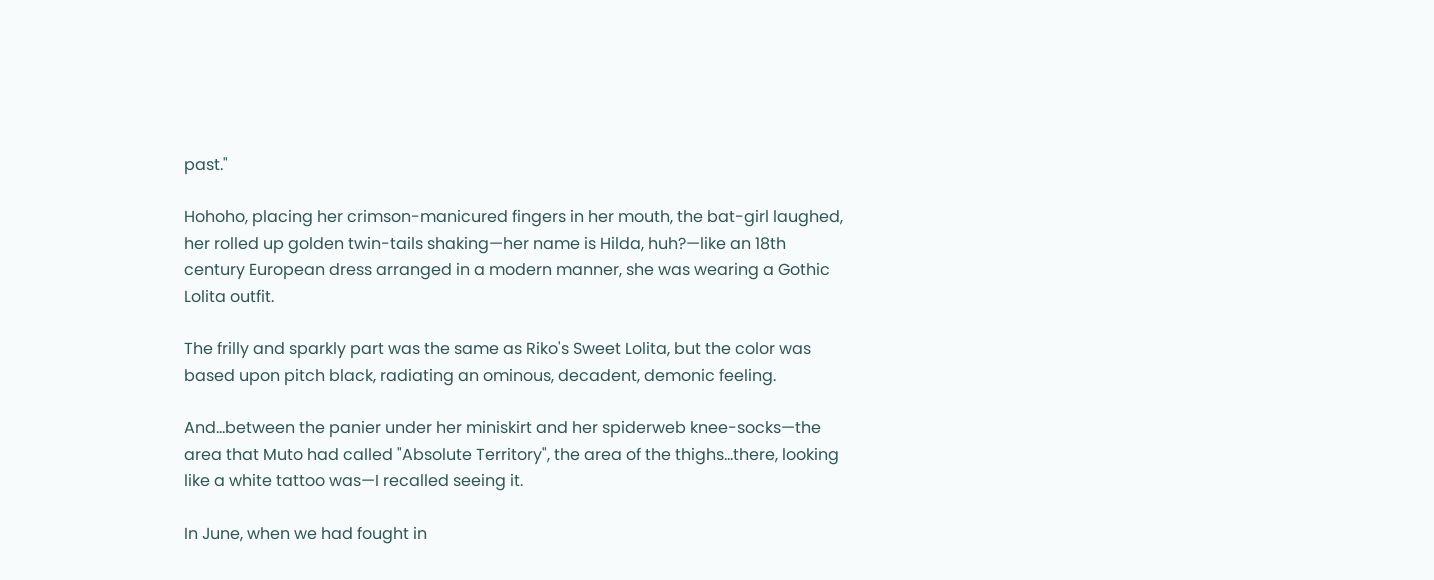past."

Hohoho, placing her crimson-manicured fingers in her mouth, the bat-girl laughed, her rolled up golden twin-tails shaking—her name is Hilda, huh?—like an 18th century European dress arranged in a modern manner, she was wearing a Gothic Lolita outfit.

The frilly and sparkly part was the same as Riko's Sweet Lolita, but the color was based upon pitch black, radiating an ominous, decadent, demonic feeling.

And...between the panier under her miniskirt and her spiderweb knee-socks—the area that Muto had called "Absolute Territory", the area of the thighs...there, looking like a white tattoo was—I recalled seeing it.

In June, when we had fought in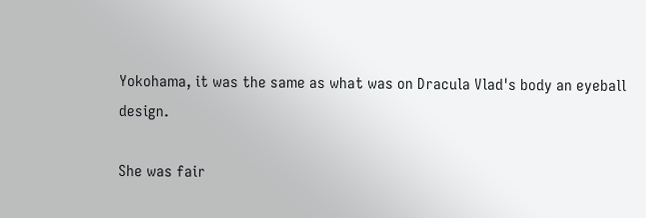Yokohama, it was the same as what was on Dracula Vlad's body an eyeball design.

She was fair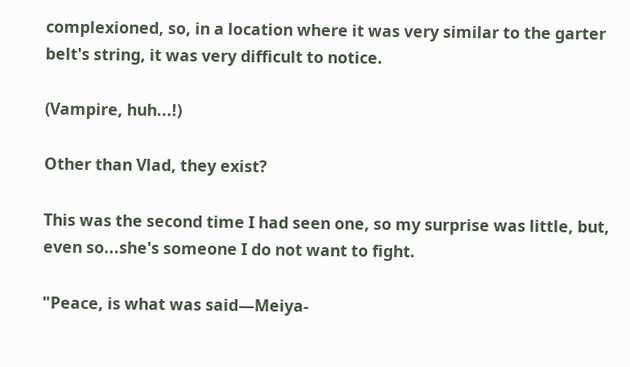complexioned, so, in a location where it was very similar to the garter belt's string, it was very difficult to notice.

(Vampire, huh...!)

Other than Vlad, they exist?

This was the second time I had seen one, so my surprise was little, but, even so...she's someone I do not want to fight.

"Peace, is what was said—Meiya-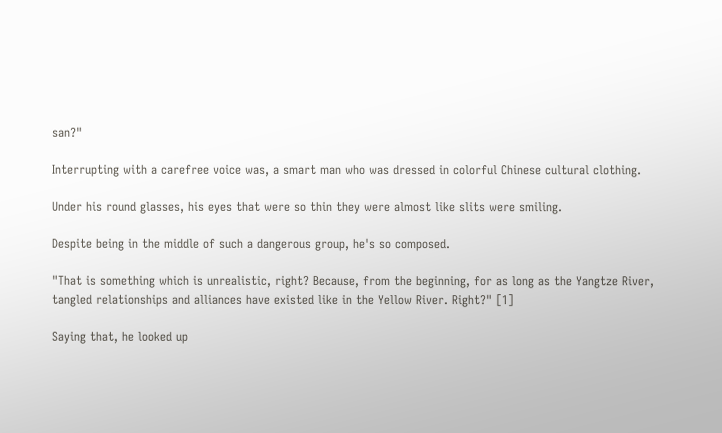san?"

Interrupting with a carefree voice was, a smart man who was dressed in colorful Chinese cultural clothing.

Under his round glasses, his eyes that were so thin they were almost like slits were smiling.

Despite being in the middle of such a dangerous group, he's so composed.

"That is something which is unrealistic, right? Because, from the beginning, for as long as the Yangtze River, tangled relationships and alliances have existed like in the Yellow River. Right?" [1]

Saying that, he looked up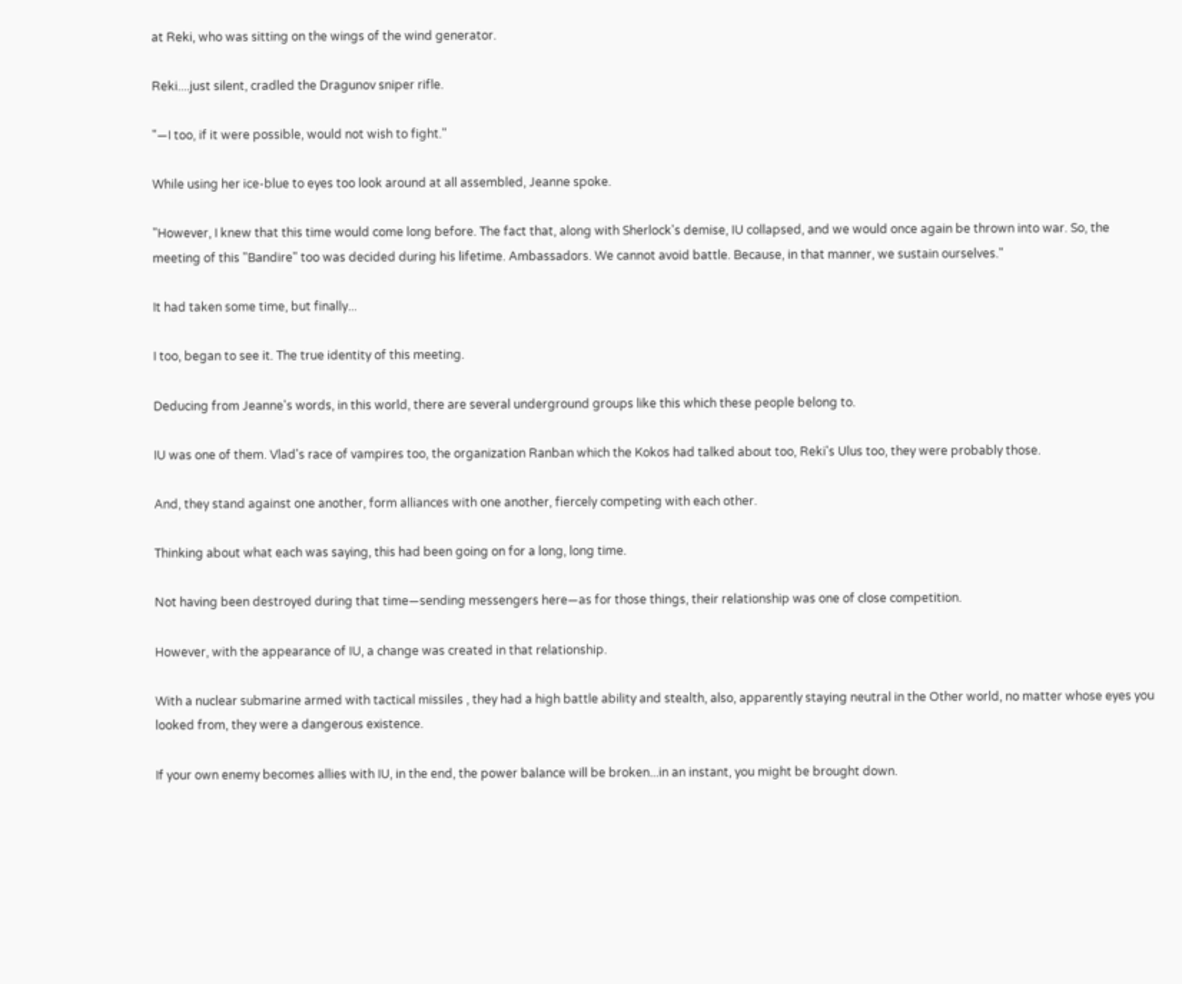at Reki, who was sitting on the wings of the wind generator.

Reki....just silent, cradled the Dragunov sniper rifle.

"—I too, if it were possible, would not wish to fight."

While using her ice-blue to eyes too look around at all assembled, Jeanne spoke.

"However, I knew that this time would come long before. The fact that, along with Sherlock's demise, IU collapsed, and we would once again be thrown into war. So, the meeting of this "Bandire" too was decided during his lifetime. Ambassadors. We cannot avoid battle. Because, in that manner, we sustain ourselves."

It had taken some time, but finally...

I too, began to see it. The true identity of this meeting.

Deducing from Jeanne's words, in this world, there are several underground groups like this which these people belong to.

IU was one of them. Vlad's race of vampires too, the organization Ranban which the Kokos had talked about too, Reki's Ulus too, they were probably those.

And, they stand against one another, form alliances with one another, fiercely competing with each other.

Thinking about what each was saying, this had been going on for a long, long time.

Not having been destroyed during that time—sending messengers here—as for those things, their relationship was one of close competition.

However, with the appearance of IU, a change was created in that relationship.

With a nuclear submarine armed with tactical missiles , they had a high battle ability and stealth, also, apparently staying neutral in the Other world, no matter whose eyes you looked from, they were a dangerous existence.

If your own enemy becomes allies with IU, in the end, the power balance will be broken...in an instant, you might be brought down.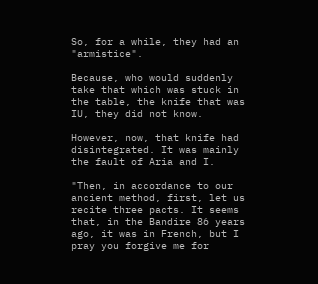So, for a while, they had an "armistice".

Because, who would suddenly take that which was stuck in the table, the knife that was IU, they did not know.

However, now, that knife had disintegrated. It was mainly the fault of Aria and I.

"Then, in accordance to our ancient method, first, let us recite three pacts. It seems that, in the Bandire 86 years ago, it was in French, but I pray you forgive me for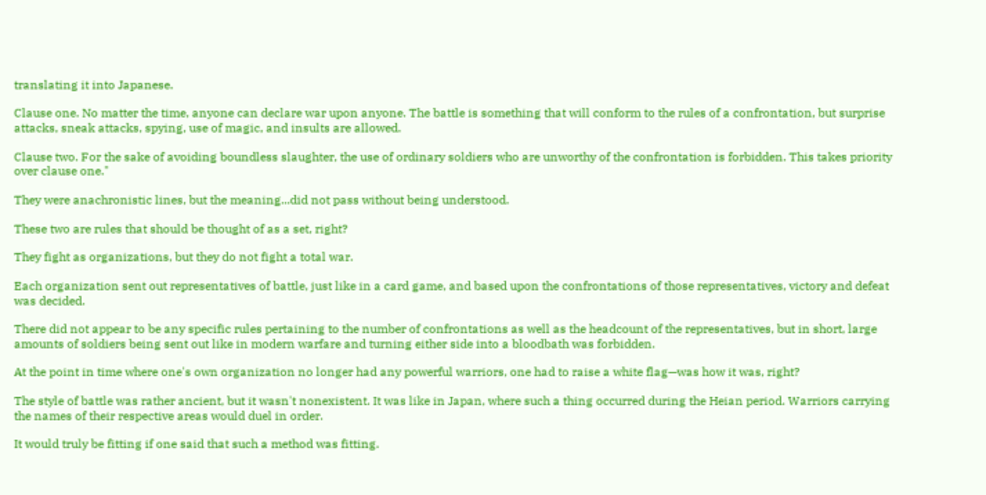translating it into Japanese.

Clause one. No matter the time, anyone can declare war upon anyone. The battle is something that will conform to the rules of a confrontation, but surprise attacks, sneak attacks, spying, use of magic, and insults are allowed.

Clause two. For the sake of avoiding boundless slaughter, the use of ordinary soldiers who are unworthy of the confrontation is forbidden. This takes priority over clause one."

They were anachronistic lines, but the meaning...did not pass without being understood.

These two are rules that should be thought of as a set, right?

They fight as organizations, but they do not fight a total war.

Each organization sent out representatives of battle, just like in a card game, and based upon the confrontations of those representatives, victory and defeat was decided.

There did not appear to be any specific rules pertaining to the number of confrontations as well as the headcount of the representatives, but in short, large amounts of soldiers being sent out like in modern warfare and turning either side into a bloodbath was forbidden.

At the point in time where one's own organization no longer had any powerful warriors, one had to raise a white flag—was how it was, right?

The style of battle was rather ancient, but it wasn't nonexistent. It was like in Japan, where such a thing occurred during the Heian period. Warriors carrying the names of their respective areas would duel in order.

It would truly be fitting if one said that such a method was fitting.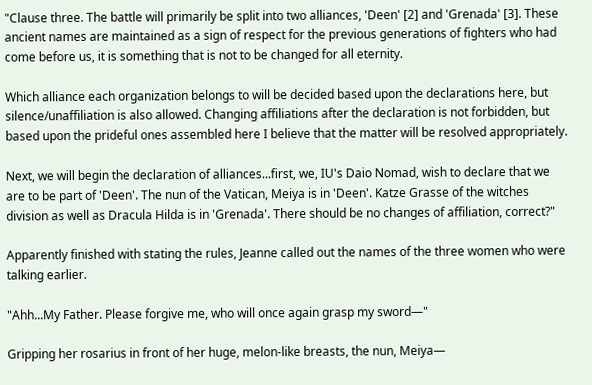"Clause three. The battle will primarily be split into two alliances, 'Deen' [2] and 'Grenada' [3]. These ancient names are maintained as a sign of respect for the previous generations of fighters who had come before us, it is something that is not to be changed for all eternity.

Which alliance each organization belongs to will be decided based upon the declarations here, but silence/unaffiliation is also allowed. Changing affiliations after the declaration is not forbidden, but based upon the prideful ones assembled here I believe that the matter will be resolved appropriately.

Next, we will begin the declaration of alliances...first, we, IU's Daio Nomad, wish to declare that we are to be part of 'Deen'. The nun of the Vatican, Meiya is in 'Deen'. Katze Grasse of the witches division as well as Dracula Hilda is in 'Grenada'. There should be no changes of affiliation, correct?"

Apparently finished with stating the rules, Jeanne called out the names of the three women who were talking earlier.

"Ahh...My Father. Please forgive me, who will once again grasp my sword—"

Gripping her rosarius in front of her huge, melon-like breasts, the nun, Meiya—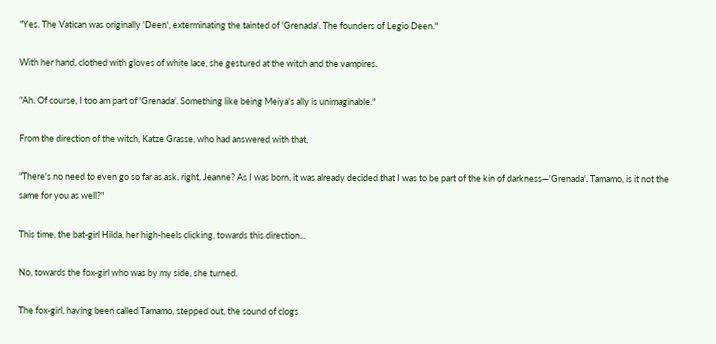"Yes. The Vatican was originally 'Deen', exterminating the tainted of 'Grenada'. The founders of Legio Deen."

With her hand, clothed with gloves of white lace, she gestured at the witch and the vampires.

"Ah. Of course, I too am part of 'Grenada'. Something like being Meiya's ally is unimaginable."

From the direction of the witch, Katze Grasse, who had answered with that,

"There's no need to even go so far as ask, right, Jeanne? As I was born, it was already decided that I was to be part of the kin of darkness—'Grenada'. Tamamo, is it not the same for you as well?"

This time, the bat-girl Hilda, her high-heels clicking, towards this direction...

No, towards the fox-girl who was by my side, she turned.

The fox-girl, having been called Tamamo, stepped out, the sound of clogs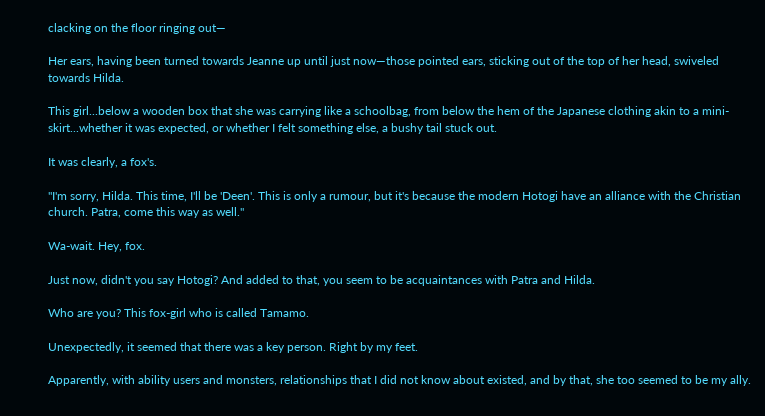clacking on the floor ringing out—

Her ears, having been turned towards Jeanne up until just now—those pointed ears, sticking out of the top of her head, swiveled towards Hilda.

This girl...below a wooden box that she was carrying like a schoolbag, from below the hem of the Japanese clothing akin to a mini-skirt...whether it was expected, or whether I felt something else, a bushy tail stuck out.

It was clearly, a fox's.

"I'm sorry, Hilda. This time, I'll be 'Deen'. This is only a rumour, but it's because the modern Hotogi have an alliance with the Christian church. Patra, come this way as well."

Wa-wait. Hey, fox.

Just now, didn't you say Hotogi? And added to that, you seem to be acquaintances with Patra and Hilda.

Who are you? This fox-girl who is called Tamamo.

Unexpectedly, it seemed that there was a key person. Right by my feet.

Apparently, with ability users and monsters, relationships that I did not know about existed, and by that, she too seemed to be my ally.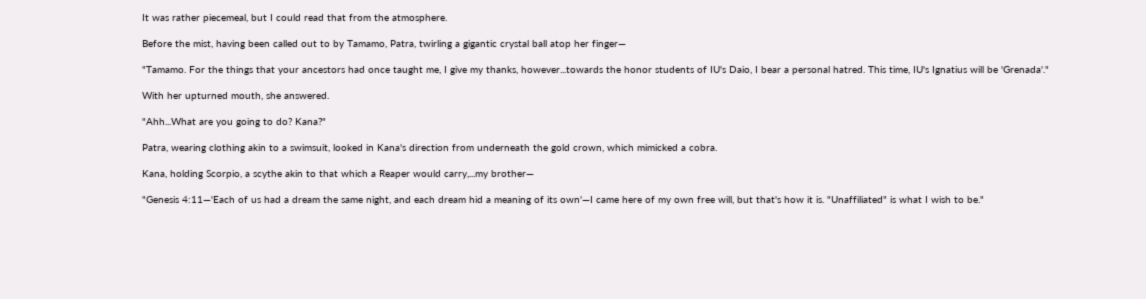It was rather piecemeal, but I could read that from the atmosphere.

Before the mist, having been called out to by Tamamo, Patra, twirling a gigantic crystal ball atop her finger—

"Tamamo. For the things that your ancestors had once taught me, I give my thanks, however...towards the honor students of IU's Daio, I bear a personal hatred. This time, IU's Ignatius will be 'Grenada'."

With her upturned mouth, she answered.

"Ahh...What are you going to do? Kana?"

Patra, wearing clothing akin to a swimsuit, looked in Kana's direction from underneath the gold crown, which mimicked a cobra.

Kana, holding Scorpio, a scythe akin to that which a Reaper would carry,...my brother—

"Genesis 4:11—'Each of us had a dream the same night, and each dream hid a meaning of its own'—I came here of my own free will, but that's how it is. "Unaffiliated" is what I wish to be."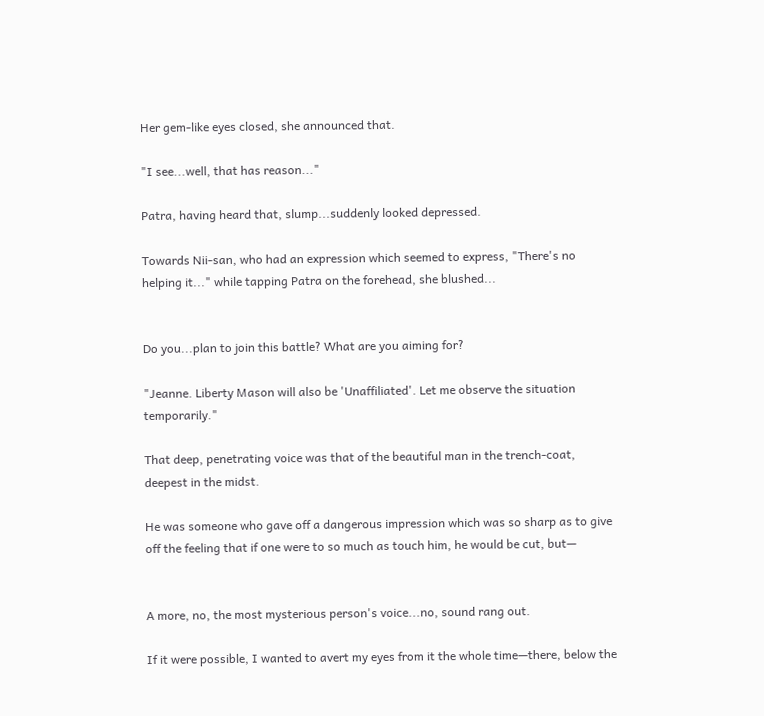Her gem-like eyes closed, she announced that.

"I see...well, that has reason..."

Patra, having heard that, slump...suddenly looked depressed.

Towards Nii-san, who had an expression which seemed to express, "There's no helping it..." while tapping Patra on the forehead, she blushed...


Do you...plan to join this battle? What are you aiming for?

"Jeanne. Liberty Mason will also be 'Unaffiliated'. Let me observe the situation temporarily."

That deep, penetrating voice was that of the beautiful man in the trench-coat, deepest in the midst.

He was someone who gave off a dangerous impression which was so sharp as to give off the feeling that if one were to so much as touch him, he would be cut, but—


A more, no, the most mysterious person's voice...no, sound rang out.

If it were possible, I wanted to avert my eyes from it the whole time—there, below the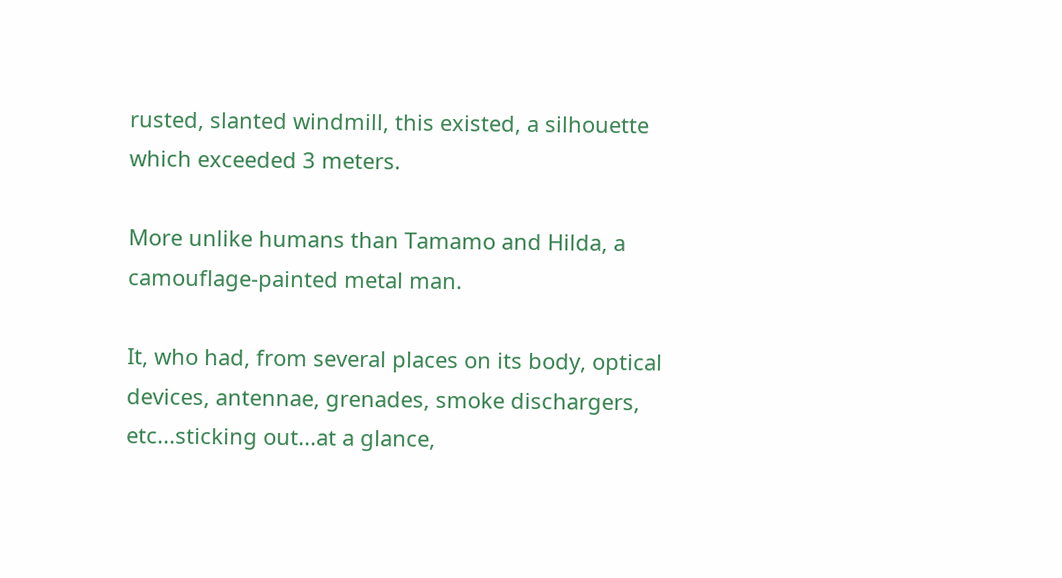rusted, slanted windmill, this existed, a silhouette which exceeded 3 meters.

More unlike humans than Tamamo and Hilda, a camouflage-painted metal man.

It, who had, from several places on its body, optical devices, antennae, grenades, smoke dischargers, etc...sticking out...at a glance,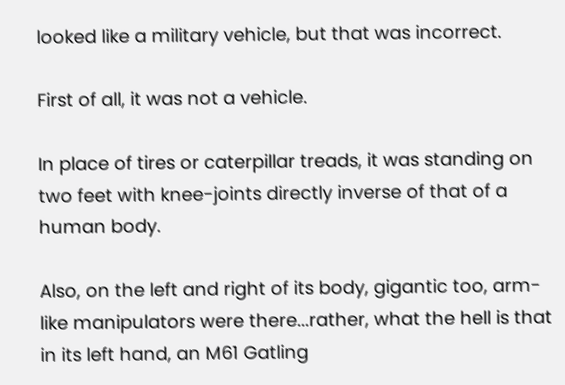looked like a military vehicle, but that was incorrect.

First of all, it was not a vehicle.

In place of tires or caterpillar treads, it was standing on two feet with knee-joints directly inverse of that of a human body.

Also, on the left and right of its body, gigantic too, arm-like manipulators were there...rather, what the hell is that in its left hand, an M61 Gatling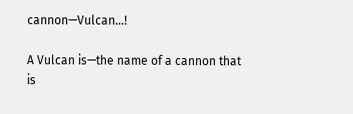cannon—Vulcan...!

A Vulcan is—the name of a cannon that is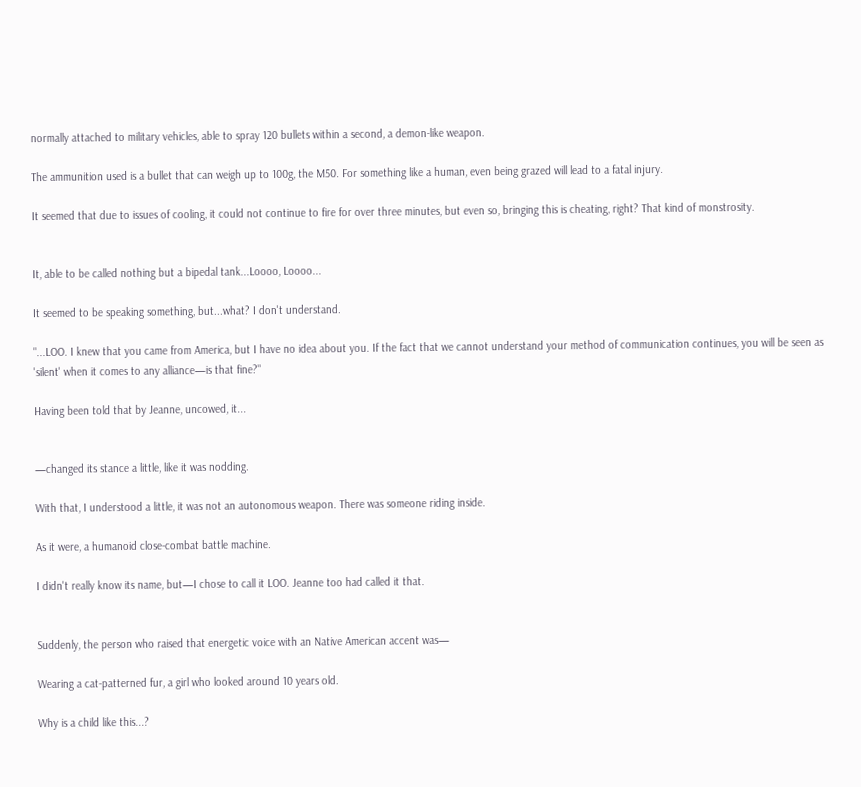normally attached to military vehicles, able to spray 120 bullets within a second, a demon-like weapon.

The ammunition used is a bullet that can weigh up to 100g, the M50. For something like a human, even being grazed will lead to a fatal injury.

It seemed that due to issues of cooling, it could not continue to fire for over three minutes, but even so, bringing this is cheating, right? That kind of monstrosity.


It, able to be called nothing but a bipedal tank...Loooo, Loooo...

It seemed to be speaking something, but...what? I don't understand.

"...LOO. I knew that you came from America, but I have no idea about you. If the fact that we cannot understand your method of communication continues, you will be seen as 'silent' when it comes to any alliance—is that fine?"

Having been told that by Jeanne, uncowed, it...


—changed its stance a little, like it was nodding.

With that, I understood a little, it was not an autonomous weapon. There was someone riding inside.

As it were, a humanoid close-combat battle machine.

I didn't really know its name, but—I chose to call it LOO. Jeanne too had called it that.


Suddenly, the person who raised that energetic voice with an Native American accent was—

Wearing a cat-patterned fur, a girl who looked around 10 years old.

Why is a child like this...?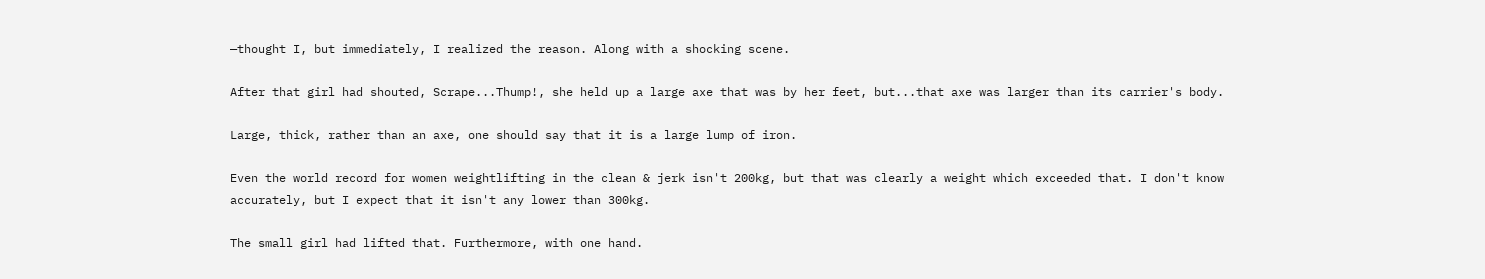—thought I, but immediately, I realized the reason. Along with a shocking scene.

After that girl had shouted, Scrape...Thump!, she held up a large axe that was by her feet, but...that axe was larger than its carrier's body.

Large, thick, rather than an axe, one should say that it is a large lump of iron.

Even the world record for women weightlifting in the clean & jerk isn't 200kg, but that was clearly a weight which exceeded that. I don't know accurately, but I expect that it isn't any lower than 300kg.

The small girl had lifted that. Furthermore, with one hand.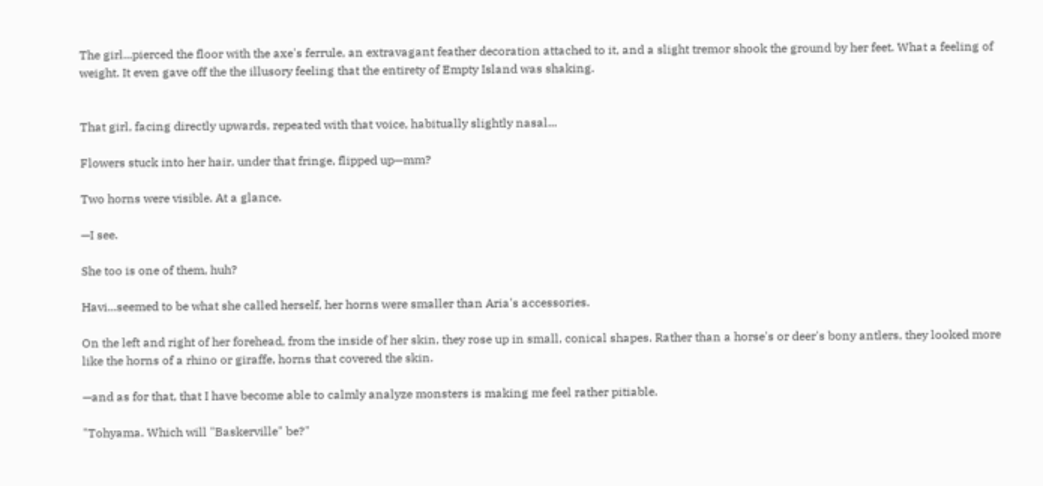The girl...pierced the floor with the axe's ferrule, an extravagant feather decoration attached to it, and a slight tremor shook the ground by her feet. What a feeling of weight. It even gave off the the illusory feeling that the entirety of Empty Island was shaking.


That girl, facing directly upwards, repeated with that voice, habitually slightly nasal...

Flowers stuck into her hair, under that fringe, flipped up—mm?

Two horns were visible. At a glance.

—I see.

She too is one of them, huh?

Havi...seemed to be what she called herself, her horns were smaller than Aria's accessories.

On the left and right of her forehead, from the inside of her skin, they rose up in small, conical shapes. Rather than a horse's or deer's bony antlers, they looked more like the horns of a rhino or giraffe, horns that covered the skin.

—and as for that, that I have become able to calmly analyze monsters is making me feel rather pitiable.

"Tohyama. Which will "Baskerville" be?"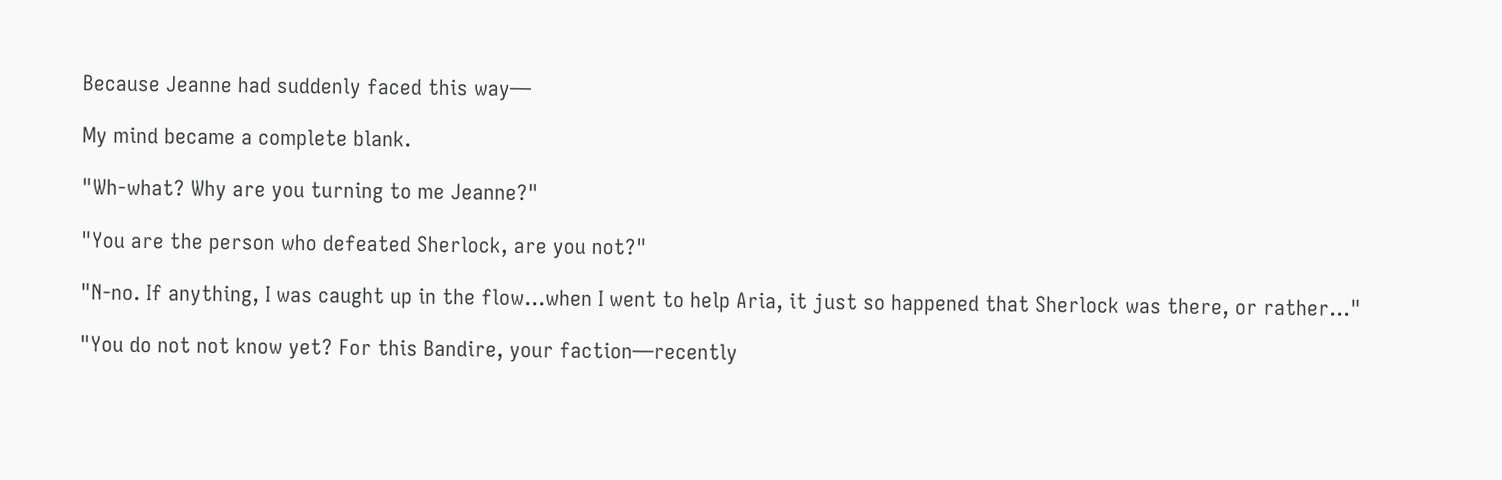Because Jeanne had suddenly faced this way—

My mind became a complete blank.

"Wh-what? Why are you turning to me Jeanne?"

"You are the person who defeated Sherlock, are you not?"

"N-no. If anything, I was caught up in the flow...when I went to help Aria, it just so happened that Sherlock was there, or rather..."

"You do not not know yet? For this Bandire, your faction—recently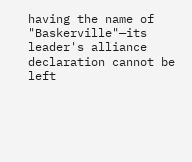having the name of "Baskerville"—its leader's alliance declaration cannot be left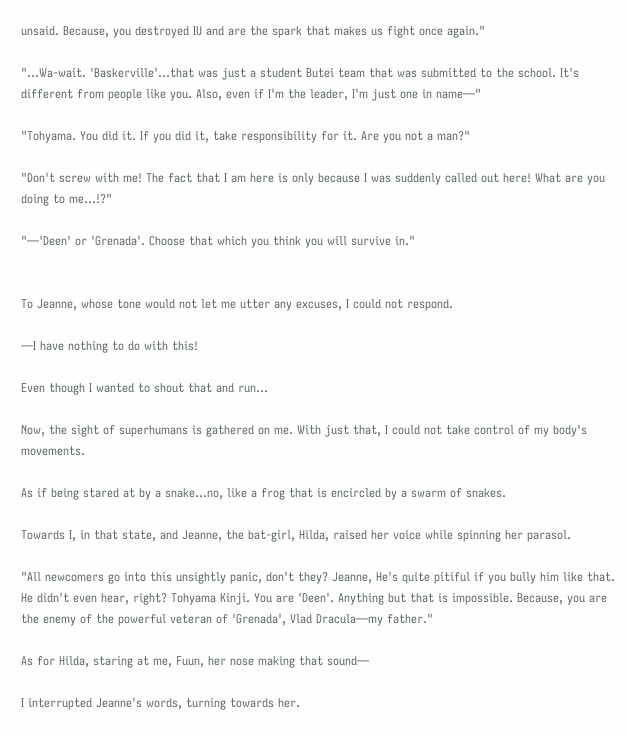unsaid. Because, you destroyed IU and are the spark that makes us fight once again."

"...Wa-wait. 'Baskerville'...that was just a student Butei team that was submitted to the school. It's different from people like you. Also, even if I'm the leader, I'm just one in name—"

"Tohyama. You did it. If you did it, take responsibility for it. Are you not a man?"

"Don't screw with me! The fact that I am here is only because I was suddenly called out here! What are you doing to me...!?"

"—'Deen' or 'Grenada'. Choose that which you think you will survive in."


To Jeanne, whose tone would not let me utter any excuses, I could not respond.

—I have nothing to do with this!

Even though I wanted to shout that and run...

Now, the sight of superhumans is gathered on me. With just that, I could not take control of my body's movements.

As if being stared at by a snake...no, like a frog that is encircled by a swarm of snakes.

Towards I, in that state, and Jeanne, the bat-girl, Hilda, raised her voice while spinning her parasol.

"All newcomers go into this unsightly panic, don't they? Jeanne, He's quite pitiful if you bully him like that. He didn't even hear, right? Tohyama Kinji. You are 'Deen'. Anything but that is impossible. Because, you are the enemy of the powerful veteran of 'Grenada', Vlad Dracula—my father."

As for Hilda, staring at me, Fuun, her nose making that sound—

I interrupted Jeanne's words, turning towards her.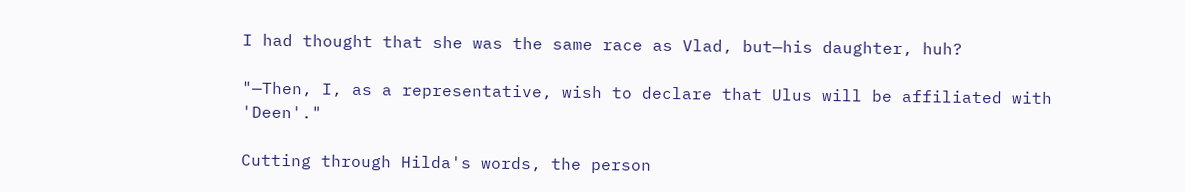I had thought that she was the same race as Vlad, but—his daughter, huh?

"—Then, I, as a representative, wish to declare that Ulus will be affiliated with 'Deen'."

Cutting through Hilda's words, the person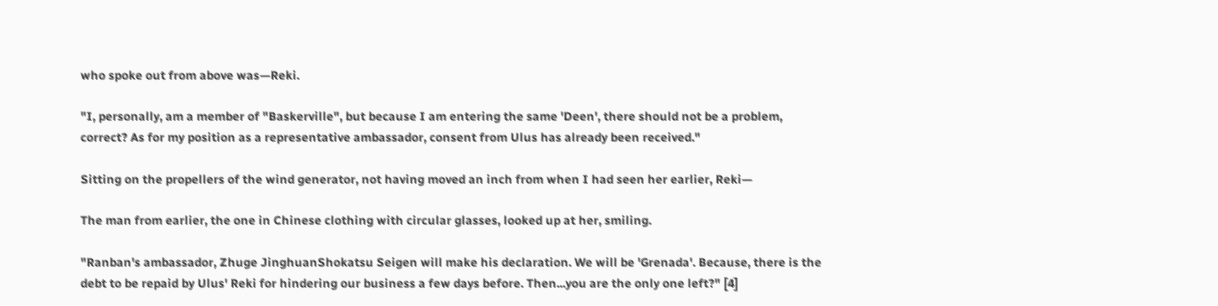who spoke out from above was—Reki.

"I, personally, am a member of "Baskerville", but because I am entering the same 'Deen', there should not be a problem, correct? As for my position as a representative ambassador, consent from Ulus has already been received."

Sitting on the propellers of the wind generator, not having moved an inch from when I had seen her earlier, Reki—

The man from earlier, the one in Chinese clothing with circular glasses, looked up at her, smiling.

"Ranban's ambassador, Zhuge JinghuanShokatsu Seigen will make his declaration. We will be 'Grenada'. Because, there is the debt to be repaid by Ulus' Reki for hindering our business a few days before. Then...you are the only one left?" [4]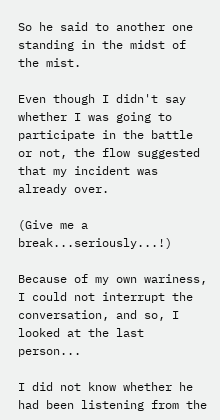So he said to another one standing in the midst of the mist.

Even though I didn't say whether I was going to participate in the battle or not, the flow suggested that my incident was already over.

(Give me a break...seriously...!)

Because of my own wariness, I could not interrupt the conversation, and so, I looked at the last person...

I did not know whether he had been listening from the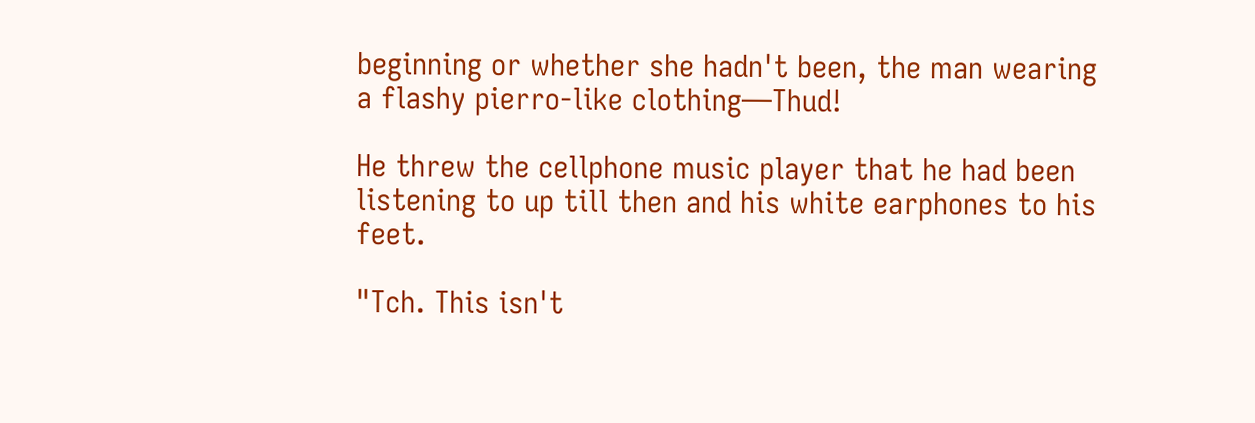beginning or whether she hadn't been, the man wearing a flashy pierro-like clothing—Thud!

He threw the cellphone music player that he had been listening to up till then and his white earphones to his feet.

"Tch. This isn't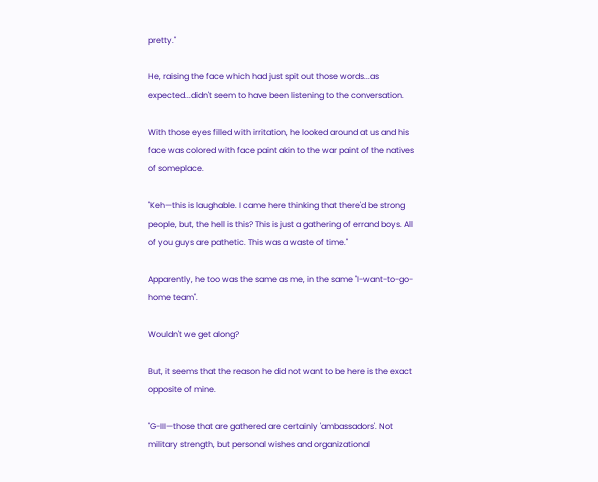pretty."

He, raising the face which had just spit out those words...as expected...didn't seem to have been listening to the conversation.

With those eyes filled with irritation, he looked around at us and his face was colored with face paint akin to the war paint of the natives of someplace.

"Keh—this is laughable. I came here thinking that there'd be strong people, but, the hell is this? This is just a gathering of errand boys. All of you guys are pathetic. This was a waste of time."

Apparently, he too was the same as me, in the same "I-want-to-go-home team".

Wouldn't we get along?

But, it seems that the reason he did not want to be here is the exact opposite of mine.

"G-III—those that are gathered are certainly 'ambassadors'. Not military strength, but personal wishes and organizational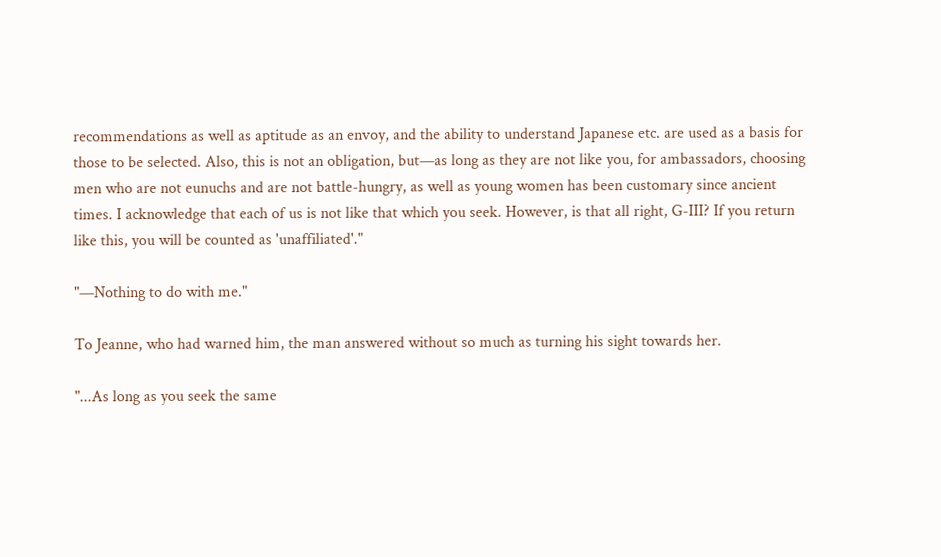recommendations as well as aptitude as an envoy, and the ability to understand Japanese etc. are used as a basis for those to be selected. Also, this is not an obligation, but—as long as they are not like you, for ambassadors, choosing men who are not eunuchs and are not battle-hungry, as well as young women has been customary since ancient times. I acknowledge that each of us is not like that which you seek. However, is that all right, G-III? If you return like this, you will be counted as 'unaffiliated'."

"—Nothing to do with me."

To Jeanne, who had warned him, the man answered without so much as turning his sight towards her.

"...As long as you seek the same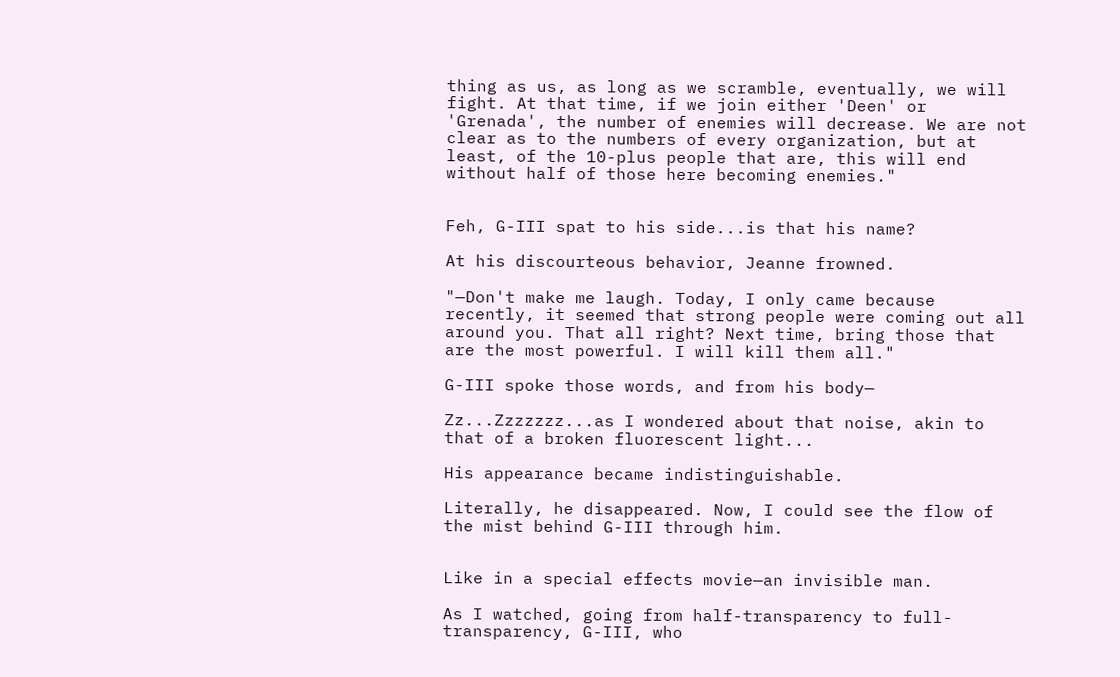thing as us, as long as we scramble, eventually, we will fight. At that time, if we join either 'Deen' or 'Grenada', the number of enemies will decrease. We are not clear as to the numbers of every organization, but at least, of the 10-plus people that are, this will end without half of those here becoming enemies."


Feh, G-III spat to his side...is that his name?

At his discourteous behavior, Jeanne frowned.

"—Don't make me laugh. Today, I only came because recently, it seemed that strong people were coming out all around you. That all right? Next time, bring those that are the most powerful. I will kill them all."

G-III spoke those words, and from his body—

Zz...Zzzzzzz...as I wondered about that noise, akin to that of a broken fluorescent light...

His appearance became indistinguishable.

Literally, he disappeared. Now, I could see the flow of the mist behind G-III through him.


Like in a special effects movie—an invisible man.

As I watched, going from half-transparency to full-transparency, G-III, who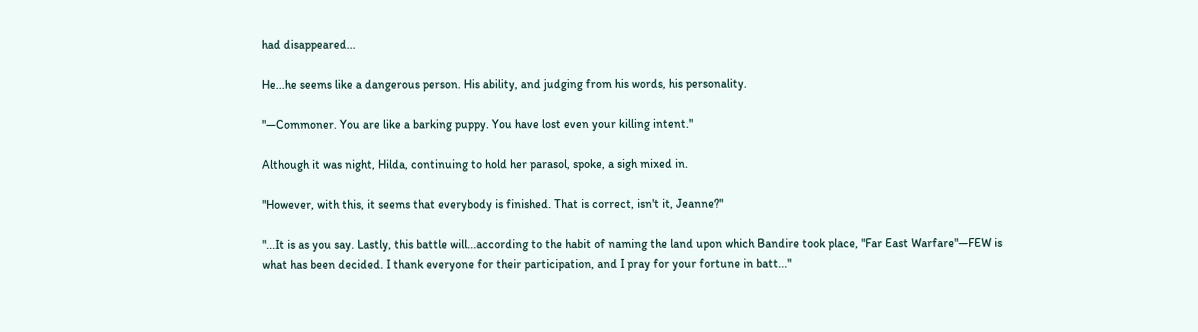had disappeared...

He...he seems like a dangerous person. His ability, and judging from his words, his personality.

"—Commoner. You are like a barking puppy. You have lost even your killing intent."

Although it was night, Hilda, continuing to hold her parasol, spoke, a sigh mixed in.

"However, with this, it seems that everybody is finished. That is correct, isn't it, Jeanne?"

"...It is as you say. Lastly, this battle will...according to the habit of naming the land upon which Bandire took place, "Far East Warfare"—FEW is what has been decided. I thank everyone for their participation, and I pray for your fortune in batt..."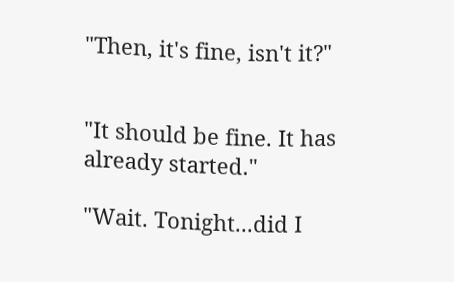"Then, it's fine, isn't it?"


"It should be fine. It has already started."

"Wait. Tonight...did I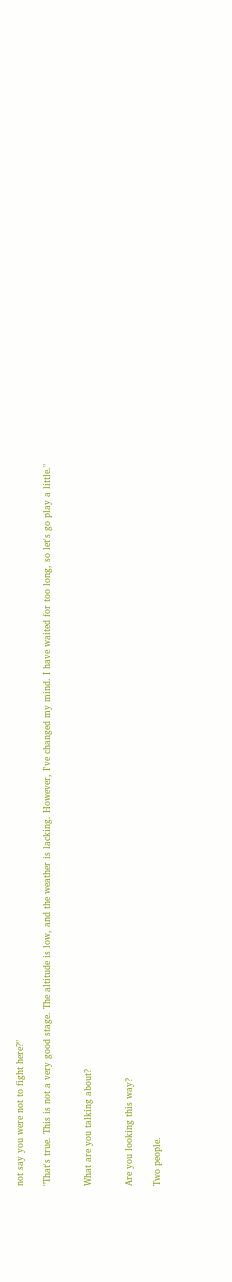not say you were not to fight here?"

"That's true. This is not a very good stage. The altitude is low, and the weather is lacking. However, I've changed my mind. I have waited for too long, so let's go play a little."


What are you talking about?


Are you looking this way?

Two people.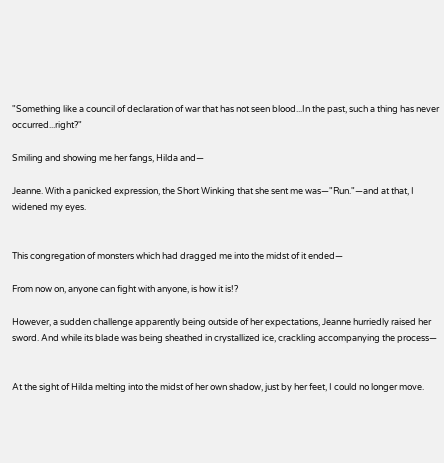"Something like a council of declaration of war that has not seen blood...In the past, such a thing has never occurred...right?"

Smiling and showing me her fangs, Hilda and—

Jeanne. With a panicked expression, the Short Winking that she sent me was—"Run."—and at that, I widened my eyes.


This congregation of monsters which had dragged me into the midst of it ended—

From now on, anyone can fight with anyone, is how it is!?

However, a sudden challenge apparently being outside of her expectations, Jeanne hurriedly raised her sword. And while its blade was being sheathed in crystallized ice, crackling accompanying the process—


At the sight of Hilda melting into the midst of her own shadow, just by her feet, I could no longer move.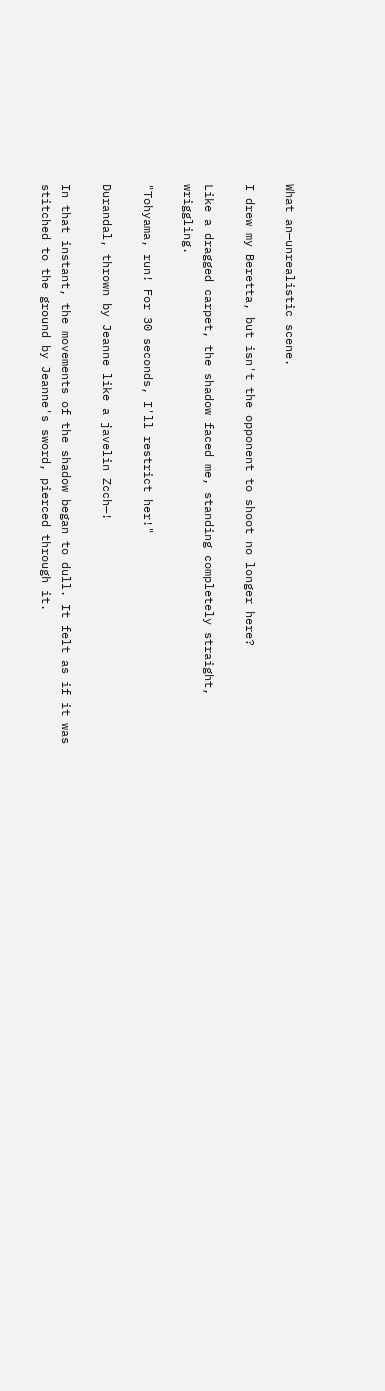What an—unrealistic scene.

I drew my Beretta, but isn't the opponent to shoot no longer here?

Like a dragged carpet, the shadow faced me, standing completely straight, wriggling.

"Tohyama, run! For 30 seconds, I'll restrict her!"

Durandal, thrown by Jeanne like a javelin Zcch—!

In that instant, the movements of the shadow began to dull. It felt as if it was stitched to the ground by Jeanne's sword, pierced through it.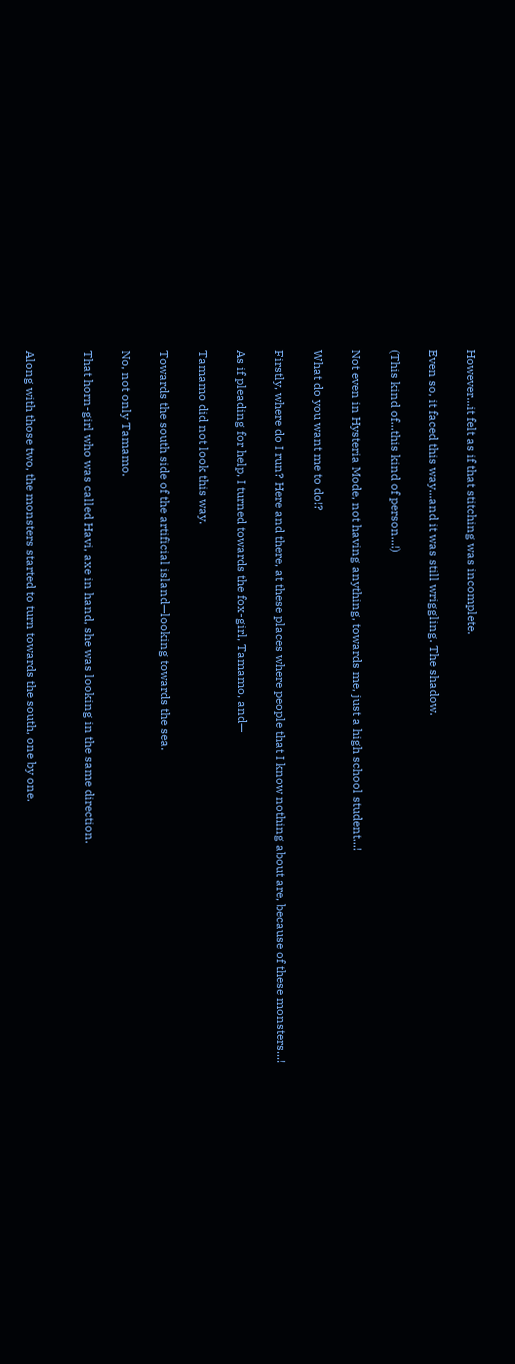However...it felt as if that stitching was incomplete.

Even so, it faced this way...and it was still wriggling. The shadow.

(This kind of...this kind of person...!)

Not even in Hysteria Mode, not having anything, towards me, just a high school student...!

What do you want me to do!?

Firstly, where do I run? Here and there, at these places where people that I know nothing about are, because of these monsters...!

As if pleading for help, I turned towards the fox-girl, Tamamo, and—

Tamamo did not look this way.

Towards the south side of the artificial island—looking towards the sea.

No, not only Tamamo.

That horn-girl who was called Havi, axe in hand, she was looking in the same direction.


Along with those two, the monsters started to turn towards the south, one by one.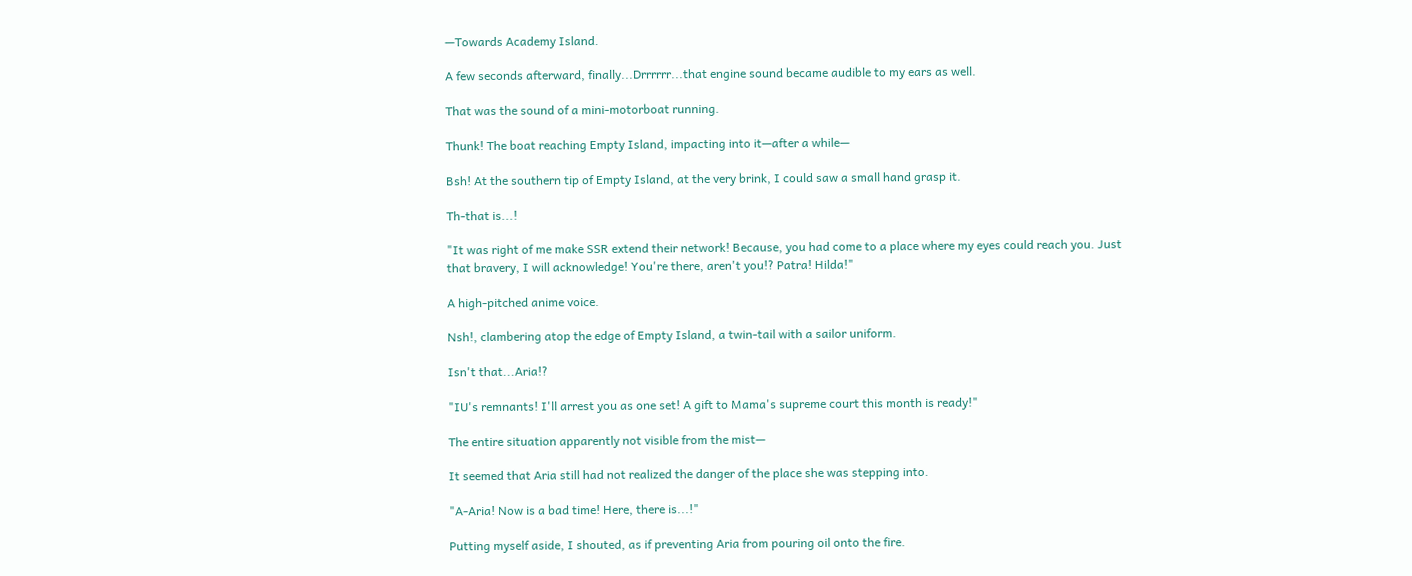—Towards Academy Island.

A few seconds afterward, finally...Drrrrrr...that engine sound became audible to my ears as well.

That was the sound of a mini-motorboat running.

Thunk! The boat reaching Empty Island, impacting into it—after a while—

Bsh! At the southern tip of Empty Island, at the very brink, I could saw a small hand grasp it.

Th-that is...!

"It was right of me make SSR extend their network! Because, you had come to a place where my eyes could reach you. Just that bravery, I will acknowledge! You're there, aren't you!? Patra! Hilda!"

A high-pitched anime voice.

Nsh!, clambering atop the edge of Empty Island, a twin-tail with a sailor uniform.

Isn't that...Aria!?

"IU's remnants! I'll arrest you as one set! A gift to Mama's supreme court this month is ready!"

The entire situation apparently not visible from the mist—

It seemed that Aria still had not realized the danger of the place she was stepping into.

"A-Aria! Now is a bad time! Here, there is...!"

Putting myself aside, I shouted, as if preventing Aria from pouring oil onto the fire.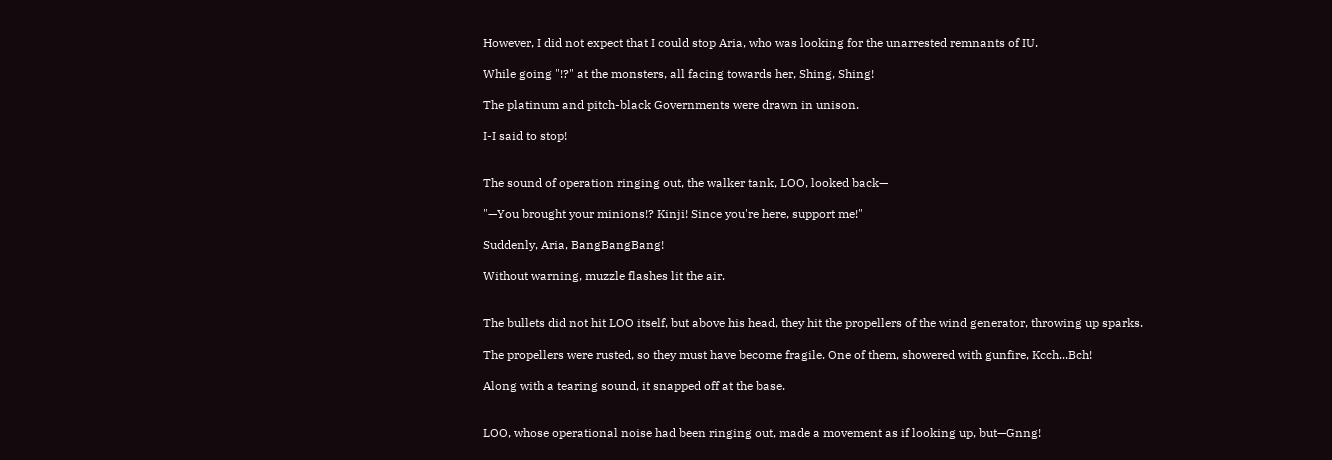However, I did not expect that I could stop Aria, who was looking for the unarrested remnants of IU.

While going "!?" at the monsters, all facing towards her, Shing, Shing!

The platinum and pitch-black Governments were drawn in unison.

I-I said to stop!


The sound of operation ringing out, the walker tank, LOO, looked back—

"—You brought your minions!? Kinji! Since you're here, support me!"

Suddenly, Aria, BangBangBang!

Without warning, muzzle flashes lit the air.


The bullets did not hit LOO itself, but above his head, they hit the propellers of the wind generator, throwing up sparks.

The propellers were rusted, so they must have become fragile. One of them, showered with gunfire, Kcch...Bch!

Along with a tearing sound, it snapped off at the base.


LOO, whose operational noise had been ringing out, made a movement as if looking up, but—Gnng!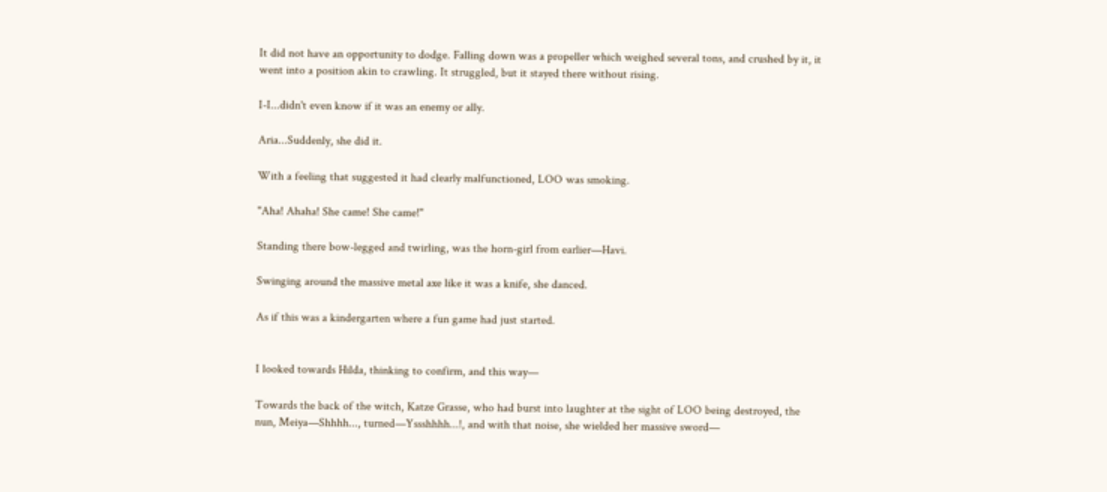It did not have an opportunity to dodge. Falling down was a propeller which weighed several tons, and crushed by it, it went into a position akin to crawling. It struggled, but it stayed there without rising.

I-I...didn't even know if it was an enemy or ally.

Aria...Suddenly, she did it.

With a feeling that suggested it had clearly malfunctioned, LOO was smoking.

"Aha! Ahaha! She came! She came!"

Standing there bow-legged and twirling, was the horn-girl from earlier—Havi.

Swinging around the massive metal axe like it was a knife, she danced.

As if this was a kindergarten where a fun game had just started.


I looked towards Hilda, thinking to confirm, and this way—

Towards the back of the witch, Katze Grasse, who had burst into laughter at the sight of LOO being destroyed, the nun, Meiya—Shhhh..., turned—Yssshhhh...!, and with that noise, she wielded her massive sword—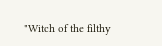"Witch of the filthy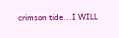crimson tide...I WILL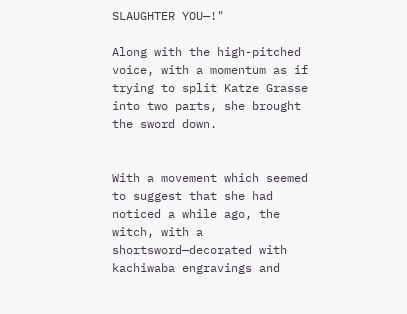SLAUGHTER YOU—!"

Along with the high-pitched voice, with a momentum as if trying to split Katze Grasse into two parts, she brought the sword down.


With a movement which seemed to suggest that she had noticed a while ago, the witch, with a shortsword—decorated with kachiwaba engravings and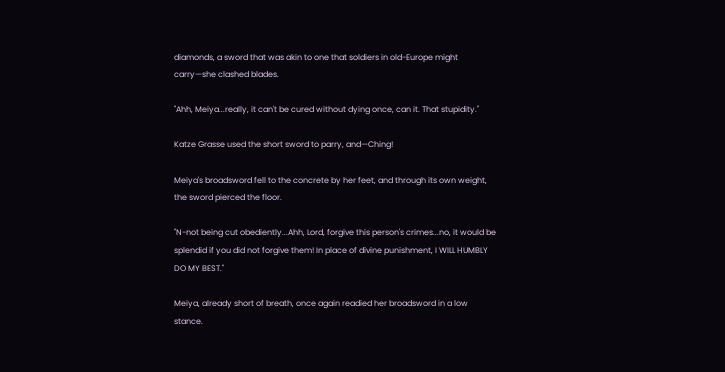diamonds, a sword that was akin to one that soldiers in old-Europe might carry—she clashed blades.

"Ahh, Meiya...really, it can't be cured without dying once, can it. That stupidity."

Katze Grasse used the short sword to parry, and—Ching!

Meiya's broadsword fell to the concrete by her feet, and through its own weight, the sword pierced the floor.

"N-not being cut obediently...Ahh, Lord, forgive this person's crimes...no, it would be splendid if you did not forgive them! In place of divine punishment, I WILL HUMBLY DO MY BEST."

Meiya, already short of breath, once again readied her broadsword in a low stance.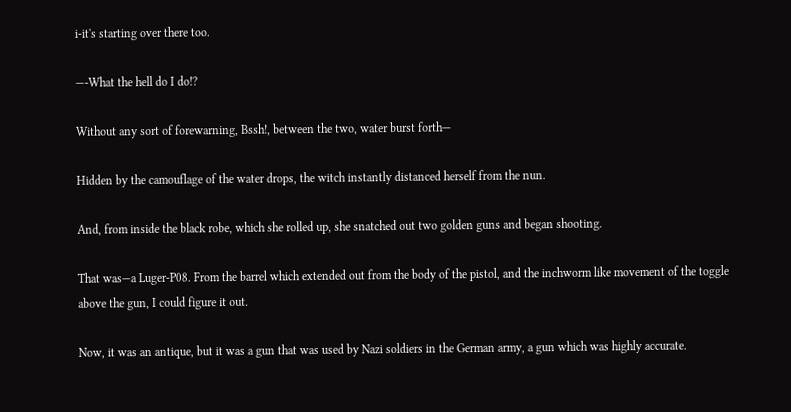i-it's starting over there too.

—-What the hell do I do!?

Without any sort of forewarning, Bssh!, between the two, water burst forth—

Hidden by the camouflage of the water drops, the witch instantly distanced herself from the nun.

And, from inside the black robe, which she rolled up, she snatched out two golden guns and began shooting.

That was—a Luger-P08. From the barrel which extended out from the body of the pistol, and the inchworm like movement of the toggle above the gun, I could figure it out.

Now, it was an antique, but it was a gun that was used by Nazi soldiers in the German army, a gun which was highly accurate.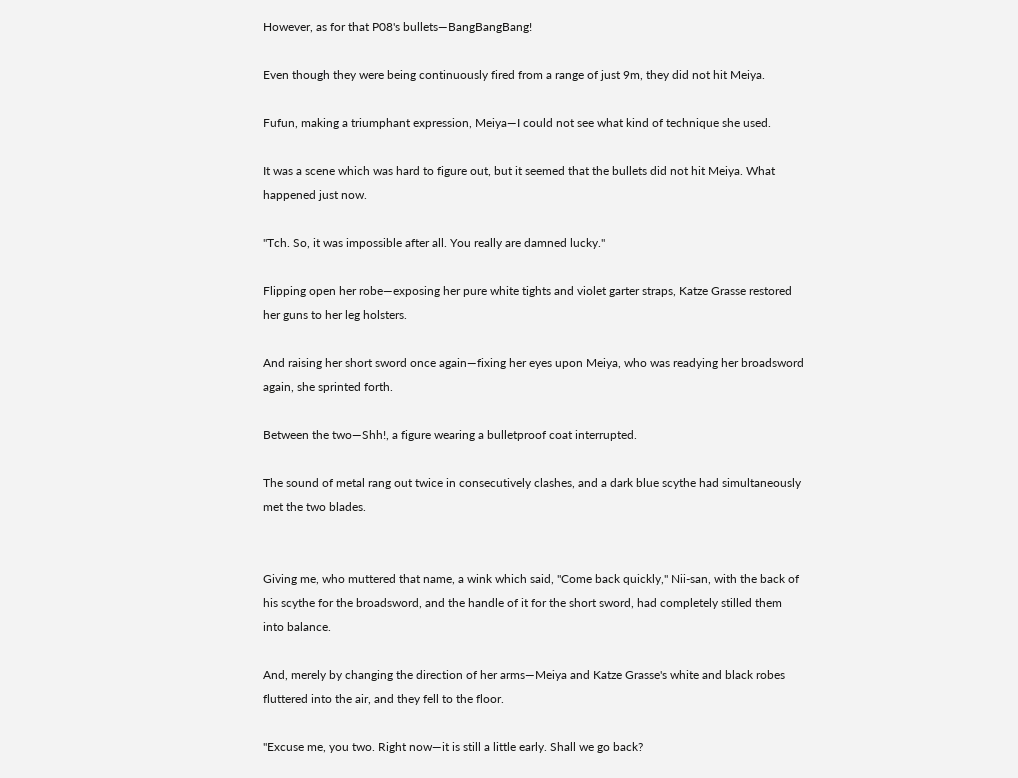However, as for that P08's bullets—BangBangBang!

Even though they were being continuously fired from a range of just 9m, they did not hit Meiya.

Fufun, making a triumphant expression, Meiya—I could not see what kind of technique she used.

It was a scene which was hard to figure out, but it seemed that the bullets did not hit Meiya. What happened just now.

"Tch. So, it was impossible after all. You really are damned lucky."

Flipping open her robe—exposing her pure white tights and violet garter straps, Katze Grasse restored her guns to her leg holsters.

And raising her short sword once again—fixing her eyes upon Meiya, who was readying her broadsword again, she sprinted forth.

Between the two—Shh!, a figure wearing a bulletproof coat interrupted.

The sound of metal rang out twice in consecutively clashes, and a dark blue scythe had simultaneously met the two blades.


Giving me, who muttered that name, a wink which said, "Come back quickly," Nii-san, with the back of his scythe for the broadsword, and the handle of it for the short sword, had completely stilled them into balance.

And, merely by changing the direction of her arms—Meiya and Katze Grasse's white and black robes fluttered into the air, and they fell to the floor.

"Excuse me, you two. Right now—it is still a little early. Shall we go back?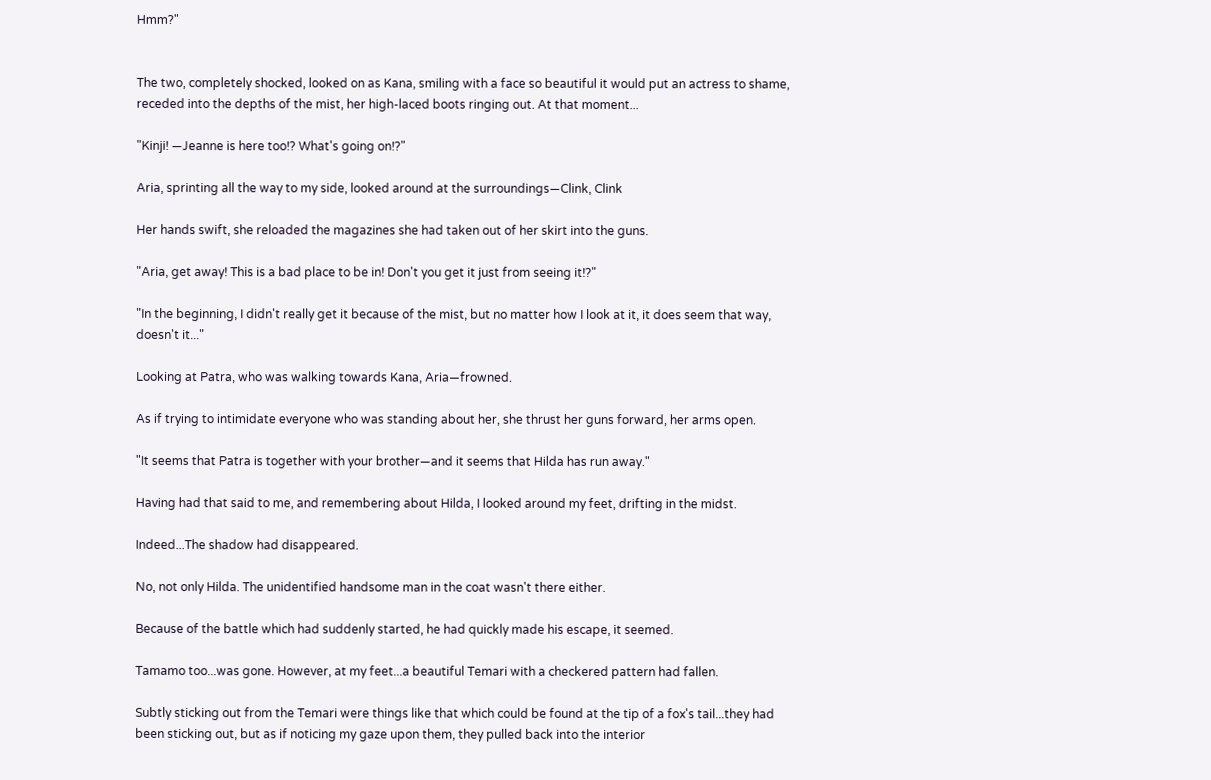Hmm?"


The two, completely shocked, looked on as Kana, smiling with a face so beautiful it would put an actress to shame, receded into the depths of the mist, her high-laced boots ringing out. At that moment...

"Kinji! —Jeanne is here too!? What's going on!?"

Aria, sprinting all the way to my side, looked around at the surroundings—Clink, Clink

Her hands swift, she reloaded the magazines she had taken out of her skirt into the guns.

"Aria, get away! This is a bad place to be in! Don't you get it just from seeing it!?"

"In the beginning, I didn't really get it because of the mist, but no matter how I look at it, it does seem that way, doesn't it..."

Looking at Patra, who was walking towards Kana, Aria—frowned.

As if trying to intimidate everyone who was standing about her, she thrust her guns forward, her arms open.

"It seems that Patra is together with your brother—and it seems that Hilda has run away."

Having had that said to me, and remembering about Hilda, I looked around my feet, drifting in the midst.

Indeed...The shadow had disappeared.

No, not only Hilda. The unidentified handsome man in the coat wasn't there either.

Because of the battle which had suddenly started, he had quickly made his escape, it seemed.

Tamamo too...was gone. However, at my feet...a beautiful Temari with a checkered pattern had fallen.

Subtly sticking out from the Temari were things like that which could be found at the tip of a fox's tail...they had been sticking out, but as if noticing my gaze upon them, they pulled back into the interior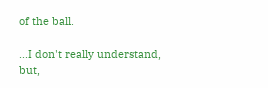of the ball.

...I don't really understand, but,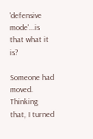'defensive mode'...is that what it is?

Someone had moved. Thinking that, I turned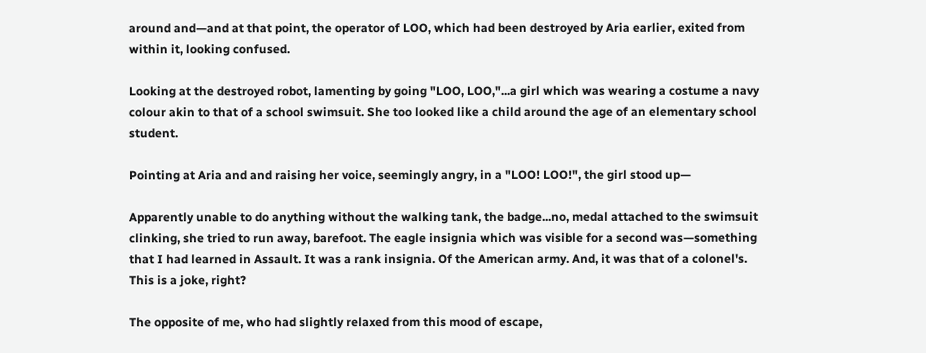around and—and at that point, the operator of LOO, which had been destroyed by Aria earlier, exited from within it, looking confused.

Looking at the destroyed robot, lamenting by going "LOO, LOO,"...a girl which was wearing a costume a navy colour akin to that of a school swimsuit. She too looked like a child around the age of an elementary school student.

Pointing at Aria and and raising her voice, seemingly angry, in a "LOO! LOO!", the girl stood up—

Apparently unable to do anything without the walking tank, the badge...no, medal attached to the swimsuit clinking, she tried to run away, barefoot. The eagle insignia which was visible for a second was—something that I had learned in Assault. It was a rank insignia. Of the American army. And, it was that of a colonel's. This is a joke, right?

The opposite of me, who had slightly relaxed from this mood of escape,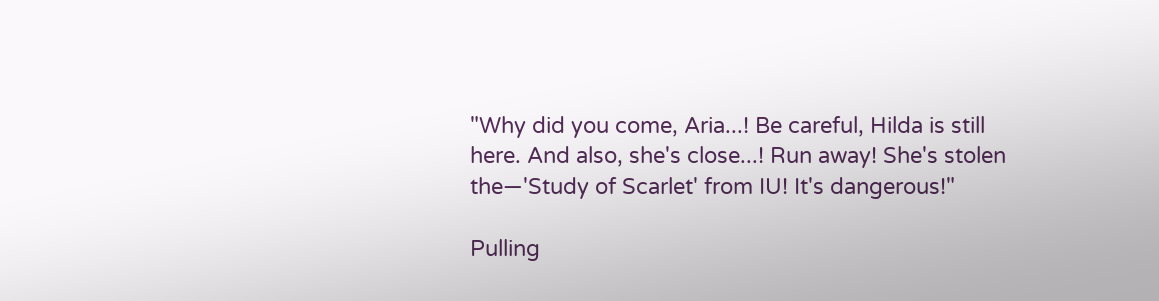"Why did you come, Aria...! Be careful, Hilda is still here. And also, she's close...! Run away! She's stolen the—'Study of Scarlet' from IU! It's dangerous!"

Pulling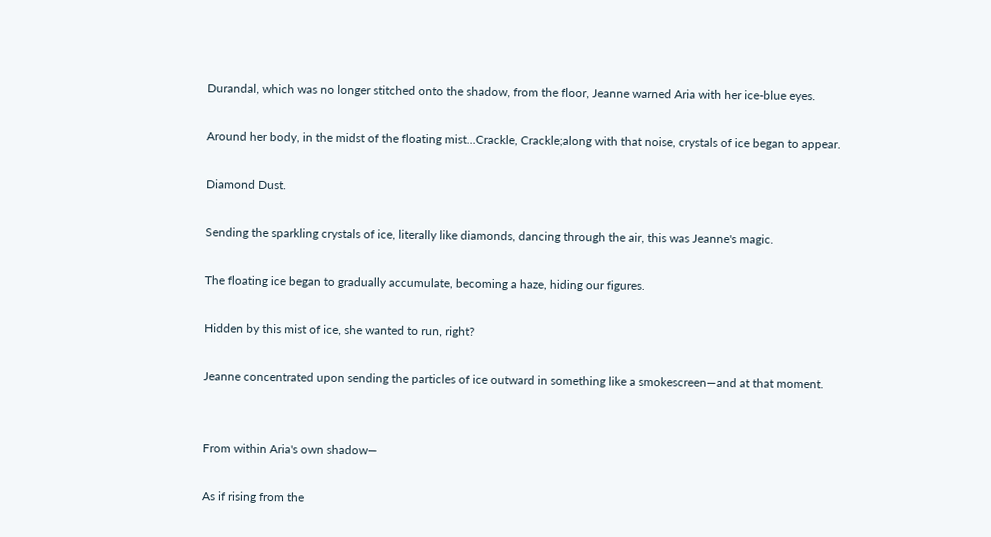Durandal, which was no longer stitched onto the shadow, from the floor, Jeanne warned Aria with her ice-blue eyes.

Around her body, in the midst of the floating mist...Crackle, Crackle;along with that noise, crystals of ice began to appear.

Diamond Dust.

Sending the sparkling crystals of ice, literally like diamonds, dancing through the air, this was Jeanne's magic.

The floating ice began to gradually accumulate, becoming a haze, hiding our figures.

Hidden by this mist of ice, she wanted to run, right?

Jeanne concentrated upon sending the particles of ice outward in something like a smokescreen—and at that moment.


From within Aria's own shadow—

As if rising from the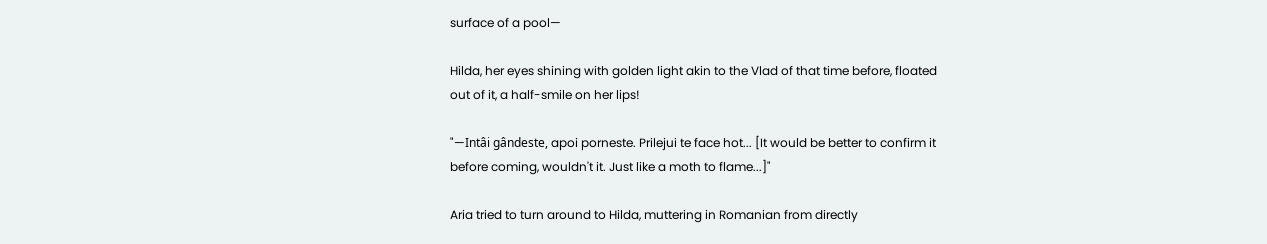surface of a pool—

Hilda, her eyes shining with golden light akin to the Vlad of that time before, floated out of it, a half-smile on her lips!

"—Intâi gândeste, apoi porneste. Prilejui te face hot... [It would be better to confirm it before coming, wouldn't it. Just like a moth to flame...]"

Aria tried to turn around to Hilda, muttering in Romanian from directly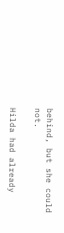behind, but she could not.

Hilda had already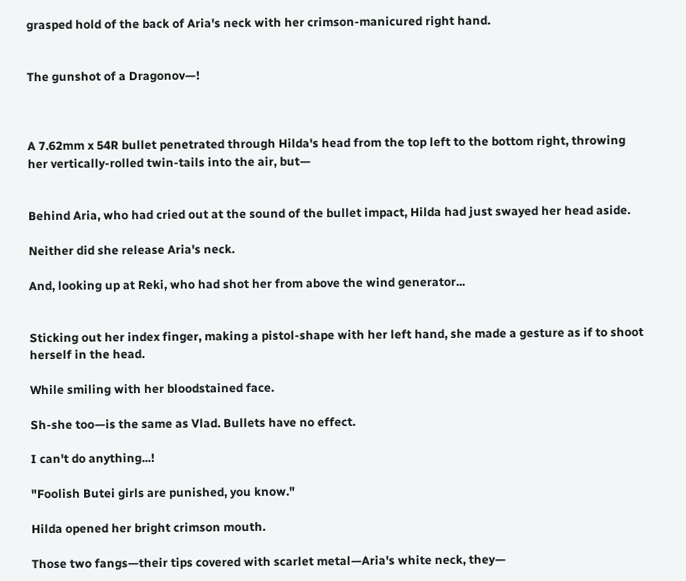grasped hold of the back of Aria's neck with her crimson-manicured right hand.


The gunshot of a Dragonov—!



A 7.62mm x 54R bullet penetrated through Hilda's head from the top left to the bottom right, throwing her vertically-rolled twin-tails into the air, but—


Behind Aria, who had cried out at the sound of the bullet impact, Hilda had just swayed her head aside.

Neither did she release Aria's neck.

And, looking up at Reki, who had shot her from above the wind generator...


Sticking out her index finger, making a pistol-shape with her left hand, she made a gesture as if to shoot herself in the head.

While smiling with her bloodstained face.

Sh-she too—is the same as Vlad. Bullets have no effect.

I can't do anything...!

"Foolish Butei girls are punished, you know."

Hilda opened her bright crimson mouth.

Those two fangs—their tips covered with scarlet metal—Aria's white neck, they—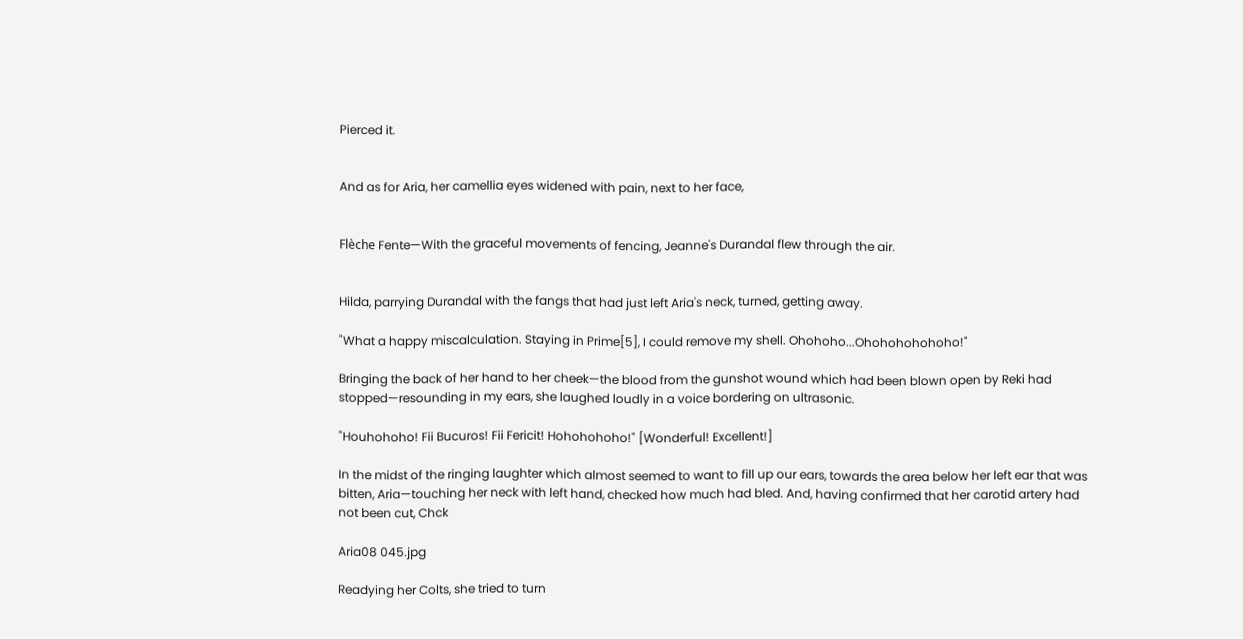Pierced it.


And as for Aria, her camellia eyes widened with pain, next to her face,


Flèche Fente—With the graceful movements of fencing, Jeanne's Durandal flew through the air.


Hilda, parrying Durandal with the fangs that had just left Aria's neck, turned, getting away.

"What a happy miscalculation. Staying in Prime[5], I could remove my shell. Ohohoho...Ohohohohohoho!"

Bringing the back of her hand to her cheek—the blood from the gunshot wound which had been blown open by Reki had stopped—resounding in my ears, she laughed loudly in a voice bordering on ultrasonic.

"Houhohoho! Fii Bucuros! Fii Fericit! Hohohohoho!" [Wonderful! Excellent!]

In the midst of the ringing laughter which almost seemed to want to fill up our ears, towards the area below her left ear that was bitten, Aria—touching her neck with left hand, checked how much had bled. And, having confirmed that her carotid artery had not been cut, Chck

Aria08 045.jpg

Readying her Colts, she tried to turn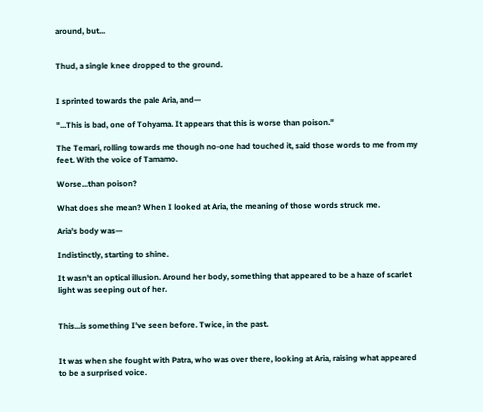around, but...


Thud, a single knee dropped to the ground.


I sprinted towards the pale Aria, and—

"...This is bad, one of Tohyama. It appears that this is worse than poison."

The Temari, rolling towards me though no-one had touched it, said those words to me from my feet. With the voice of Tamamo.

Worse...than poison?

What does she mean? When I looked at Aria, the meaning of those words struck me.

Aria's body was—

Indistinctly, starting to shine.

It wasn't an optical illusion. Around her body, something that appeared to be a haze of scarlet light was seeping out of her.


This...is something I've seen before. Twice, in the past.


It was when she fought with Patra, who was over there, looking at Aria, raising what appeared to be a surprised voice.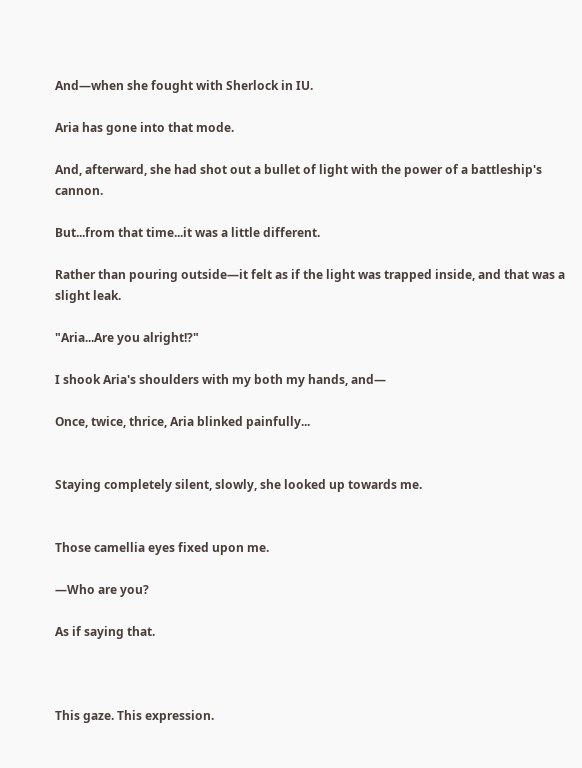And—when she fought with Sherlock in IU.

Aria has gone into that mode.

And, afterward, she had shot out a bullet of light with the power of a battleship's cannon.

But...from that time...it was a little different.

Rather than pouring outside—it felt as if the light was trapped inside, and that was a slight leak.

"Aria...Are you alright!?"

I shook Aria's shoulders with my both my hands, and—

Once, twice, thrice, Aria blinked painfully...


Staying completely silent, slowly, she looked up towards me.


Those camellia eyes fixed upon me.

—Who are you?

As if saying that.



This gaze. This expression.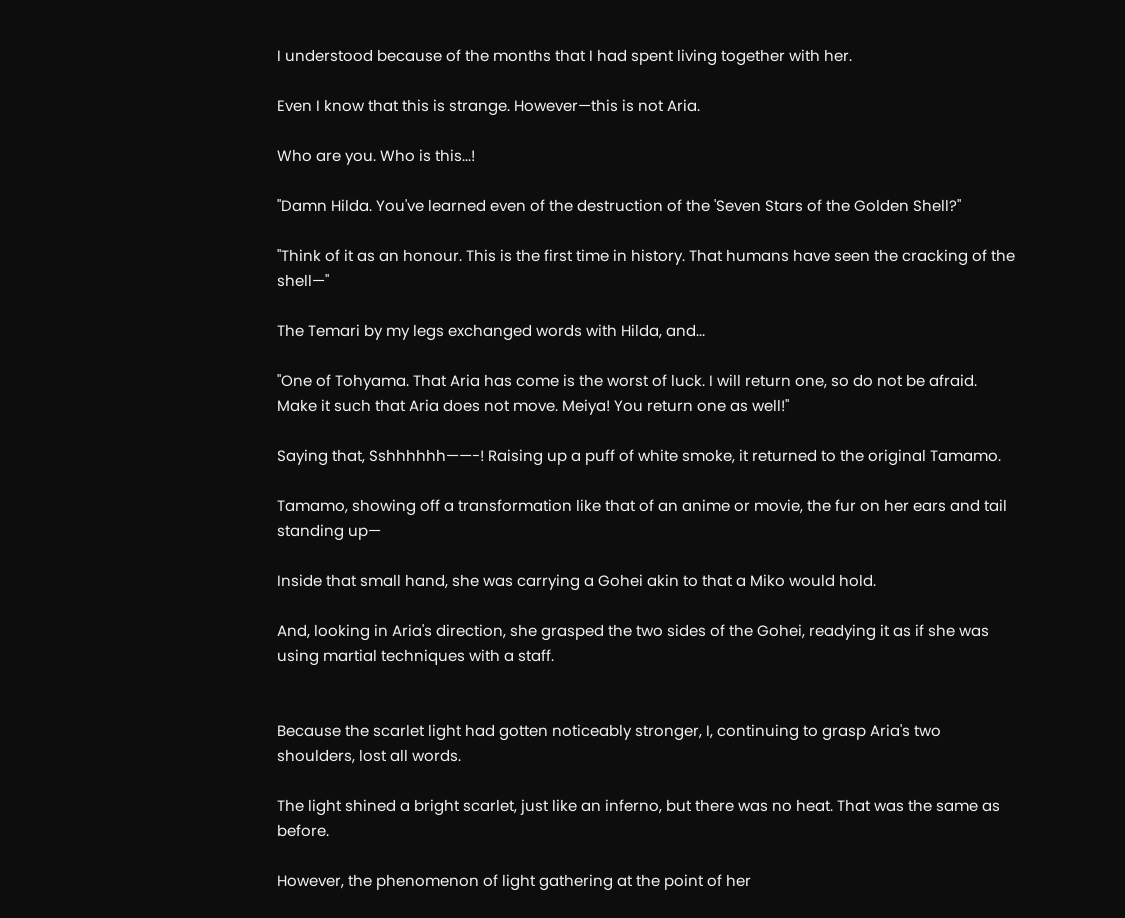I understood because of the months that I had spent living together with her.

Even I know that this is strange. However—this is not Aria.

Who are you. Who is this...!

"Damn Hilda. You've learned even of the destruction of the 'Seven Stars of the Golden Shell?"

"Think of it as an honour. This is the first time in history. That humans have seen the cracking of the shell—"

The Temari by my legs exchanged words with Hilda, and...

"One of Tohyama. That Aria has come is the worst of luck. I will return one, so do not be afraid. Make it such that Aria does not move. Meiya! You return one as well!"

Saying that, Sshhhhhh——-! Raising up a puff of white smoke, it returned to the original Tamamo.

Tamamo, showing off a transformation like that of an anime or movie, the fur on her ears and tail standing up—

Inside that small hand, she was carrying a Gohei akin to that a Miko would hold.

And, looking in Aria's direction, she grasped the two sides of the Gohei, readying it as if she was using martial techniques with a staff.


Because the scarlet light had gotten noticeably stronger, I, continuing to grasp Aria's two shoulders, lost all words.

The light shined a bright scarlet, just like an inferno, but there was no heat. That was the same as before.

However, the phenomenon of light gathering at the point of her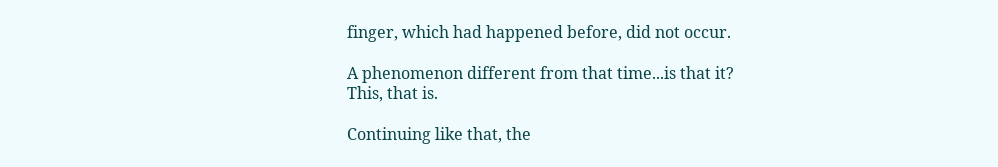finger, which had happened before, did not occur.

A phenomenon different from that time...is that it? This, that is.

Continuing like that, the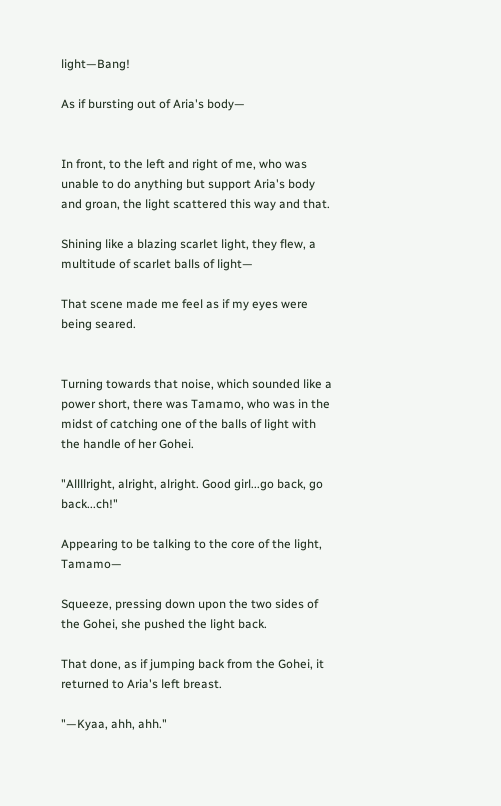light—Bang!

As if bursting out of Aria's body—


In front, to the left and right of me, who was unable to do anything but support Aria's body and groan, the light scattered this way and that.

Shining like a blazing scarlet light, they flew, a multitude of scarlet balls of light—

That scene made me feel as if my eyes were being seared.


Turning towards that noise, which sounded like a power short, there was Tamamo, who was in the midst of catching one of the balls of light with the handle of her Gohei.

"Allllright, alright, alright. Good girl...go back, go back...ch!"

Appearing to be talking to the core of the light, Tamamo—

Squeeze, pressing down upon the two sides of the Gohei, she pushed the light back.

That done, as if jumping back from the Gohei, it returned to Aria's left breast.

"—Kyaa, ahh, ahh."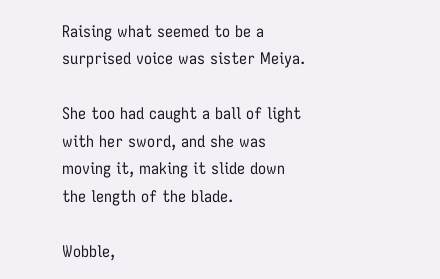Raising what seemed to be a surprised voice was sister Meiya.

She too had caught a ball of light with her sword, and she was moving it, making it slide down the length of the blade.

Wobble,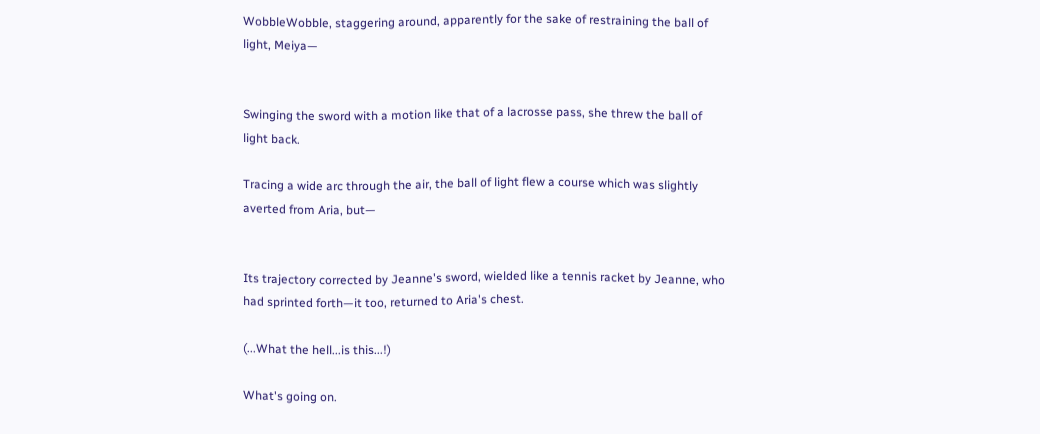WobbleWobble, staggering around, apparently for the sake of restraining the ball of light, Meiya—


Swinging the sword with a motion like that of a lacrosse pass, she threw the ball of light back.

Tracing a wide arc through the air, the ball of light flew a course which was slightly averted from Aria, but—


Its trajectory corrected by Jeanne's sword, wielded like a tennis racket by Jeanne, who had sprinted forth—it too, returned to Aria's chest.

(...What the hell...is this...!)

What's going on.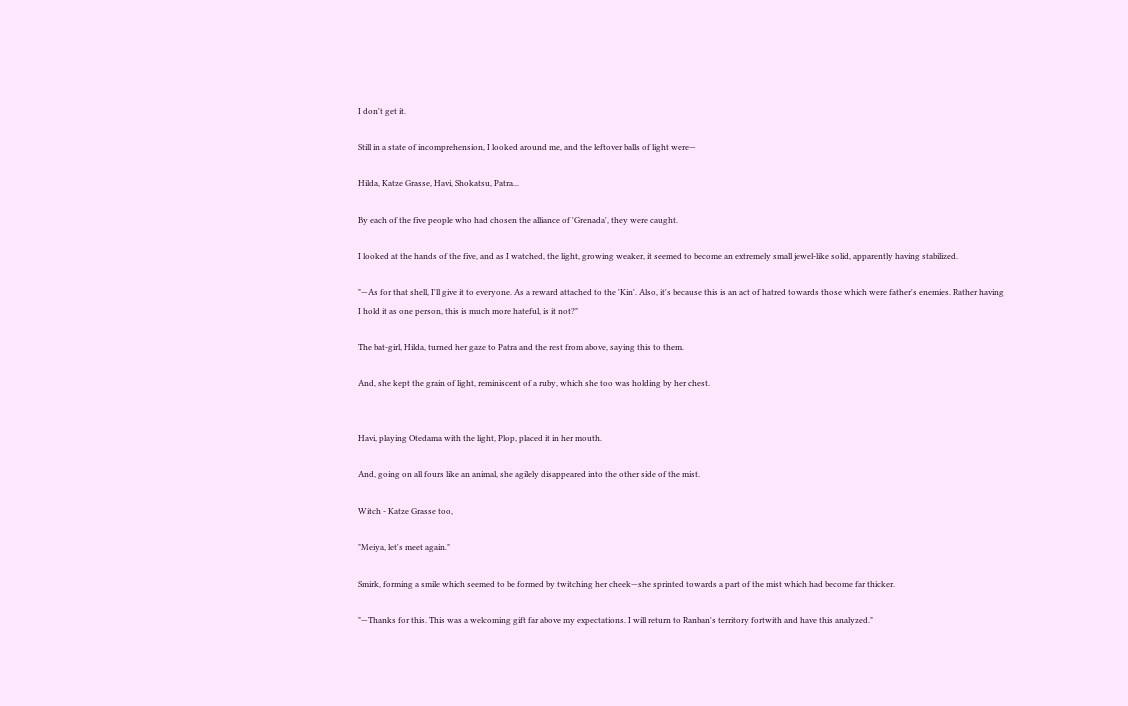I don't get it.

Still in a state of incomprehension, I looked around me, and the leftover balls of light were—

Hilda, Katze Grasse, Havi, Shokatsu, Patra...

By each of the five people who had chosen the alliance of 'Grenada', they were caught.

I looked at the hands of the five, and as I watched, the light, growing weaker, it seemed to become an extremely small jewel-like solid, apparently having stabilized.

"—As for that shell, I'll give it to everyone. As a reward attached to the 'Kin'. Also, it's because this is an act of hatred towards those which were father's enemies. Rather having I hold it as one person, this is much more hateful, is it not?"

The bat-girl, Hilda, turned her gaze to Patra and the rest from above, saying this to them.

And, she kept the grain of light, reminiscent of a ruby, which she too was holding by her chest.


Havi, playing Otedama with the light, Plop, placed it in her mouth.

And, going on all fours like an animal, she agilely disappeared into the other side of the mist.

Witch - Katze Grasse too,

"Meiya, let's meet again."

Smirk, forming a smile which seemed to be formed by twitching her cheek—she sprinted towards a part of the mist which had become far thicker.

"—Thanks for this. This was a welcoming gift far above my expectations. I will return to Ranban's territory fortwith and have this analyzed."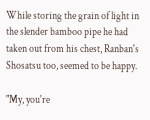While storing the grain of light in the slender bamboo pipe he had taken out from his chest, Ranban's Shosatsu too, seemed to be happy.

"My, you're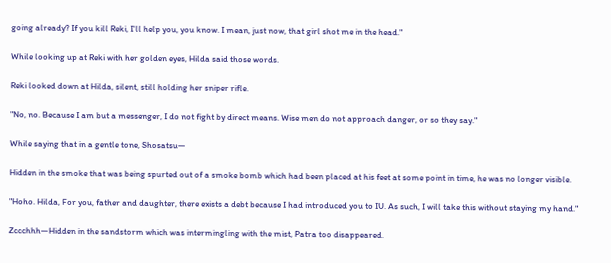going already? If you kill Reki, I'll help you, you know. I mean, just now, that girl shot me in the head."

While looking up at Reki with her golden eyes, Hilda said those words.

Reki looked down at Hilda, silent, still holding her sniper rifle.

"No, no. Because I am but a messenger, I do not fight by direct means. Wise men do not approach danger, or so they say."

While saying that in a gentle tone, Shosatsu—

Hidden in the smoke that was being spurted out of a smoke bomb which had been placed at his feet at some point in time, he was no longer visible.

"Hoho. Hilda, For you, father and daughter, there exists a debt because I had introduced you to IU. As such, I will take this without staying my hand."

Zccchhh—Hidden in the sandstorm which was intermingling with the mist, Patra too disappeared.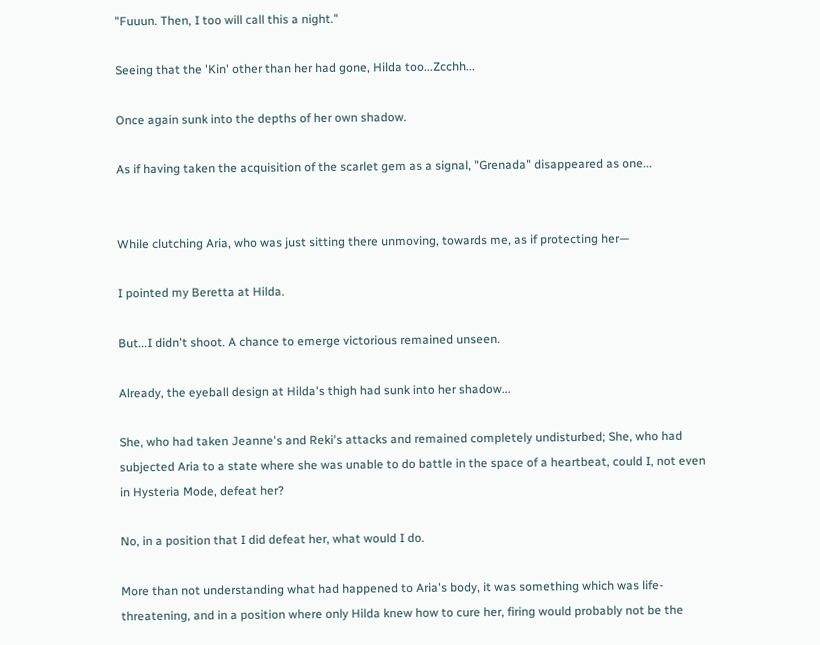"Fuuun. Then, I too will call this a night."

Seeing that the 'Kin' other than her had gone, Hilda too...Zcchh...

Once again sunk into the depths of her own shadow.

As if having taken the acquisition of the scarlet gem as a signal, "Grenada" disappeared as one...


While clutching Aria, who was just sitting there unmoving, towards me, as if protecting her—

I pointed my Beretta at Hilda.

But...I didn't shoot. A chance to emerge victorious remained unseen.

Already, the eyeball design at Hilda's thigh had sunk into her shadow...

She, who had taken Jeanne's and Reki's attacks and remained completely undisturbed; She, who had subjected Aria to a state where she was unable to do battle in the space of a heartbeat, could I, not even in Hysteria Mode, defeat her?

No, in a position that I did defeat her, what would I do.

More than not understanding what had happened to Aria's body, it was something which was life-threatening, and in a position where only Hilda knew how to cure her, firing would probably not be the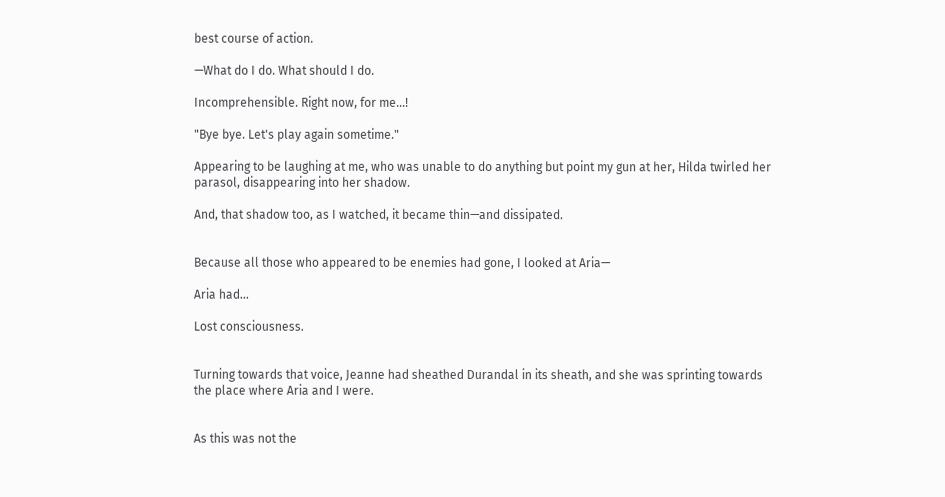best course of action.

—What do I do. What should I do.

Incomprehensible. Right now, for me...!

"Bye bye. Let's play again sometime."

Appearing to be laughing at me, who was unable to do anything but point my gun at her, Hilda twirled her parasol, disappearing into her shadow.

And, that shadow too, as I watched, it became thin—and dissipated.


Because all those who appeared to be enemies had gone, I looked at Aria—

Aria had...

Lost consciousness.


Turning towards that voice, Jeanne had sheathed Durandal in its sheath, and she was sprinting towards the place where Aria and I were.


As this was not the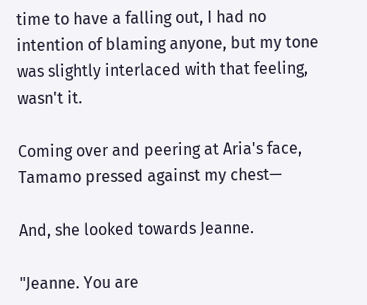time to have a falling out, I had no intention of blaming anyone, but my tone was slightly interlaced with that feeling, wasn't it.

Coming over and peering at Aria's face, Tamamo pressed against my chest—

And, she looked towards Jeanne.

"Jeanne. You are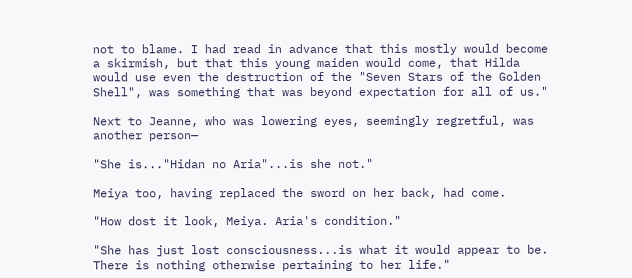not to blame. I had read in advance that this mostly would become a skirmish, but that this young maiden would come, that Hilda would use even the destruction of the "Seven Stars of the Golden Shell", was something that was beyond expectation for all of us."

Next to Jeanne, who was lowering eyes, seemingly regretful, was another person—

"She is..."Hidan no Aria"...is she not."

Meiya too, having replaced the sword on her back, had come.

"How dost it look, Meiya. Aria's condition."

"She has just lost consciousness...is what it would appear to be. There is nothing otherwise pertaining to her life."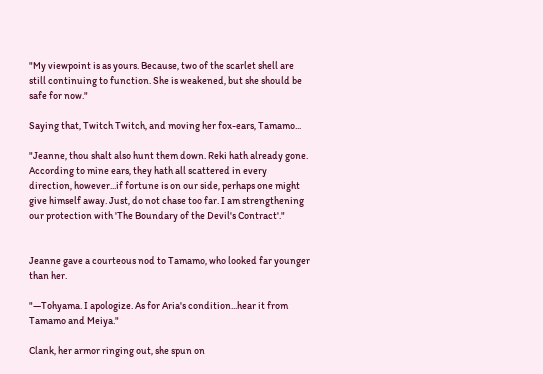"My viewpoint is as yours. Because, two of the scarlet shell are still continuing to function. She is weakened, but she should be safe for now."

Saying that, Twitch Twitch, and moving her fox-ears, Tamamo...

"Jeanne, thou shalt also hunt them down. Reki hath already gone. According to mine ears, they hath all scattered in every direction, however...if fortune is on our side, perhaps one might give himself away. Just, do not chase too far. I am strengthening our protection with 'The Boundary of the Devil's Contract'."


Jeanne gave a courteous nod to Tamamo, who looked far younger than her.

"—Tohyama. I apologize. As for Aria's condition...hear it from Tamamo and Meiya."

Clank, her armor ringing out, she spun on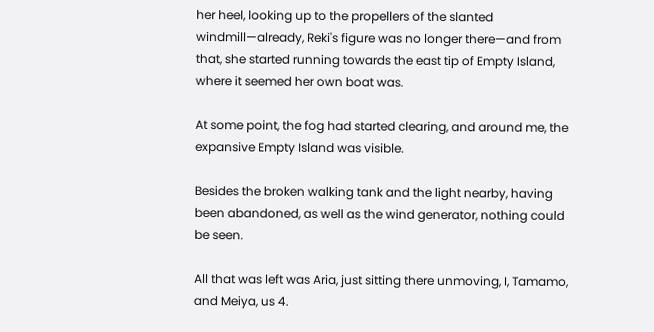her heel, looking up to the propellers of the slanted windmill—already, Reki's figure was no longer there—and from that, she started running towards the east tip of Empty Island, where it seemed her own boat was.

At some point, the fog had started clearing, and around me, the expansive Empty Island was visible.

Besides the broken walking tank and the light nearby, having been abandoned, as well as the wind generator, nothing could be seen.

All that was left was Aria, just sitting there unmoving, I, Tamamo, and Meiya, us 4.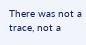There was not a trace, not a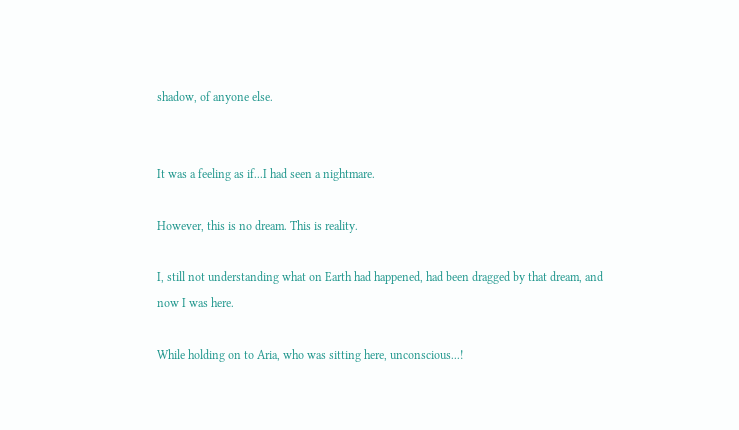shadow, of anyone else.


It was a feeling as if...I had seen a nightmare.

However, this is no dream. This is reality.

I, still not understanding what on Earth had happened, had been dragged by that dream, and now I was here.

While holding on to Aria, who was sitting here, unconscious...!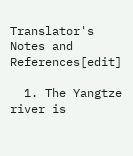Translator's Notes and References[edit]

  1. The Yangtze river is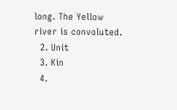long. The Yellow river is convoluted.
  2. Unit
  3. Kin
  4.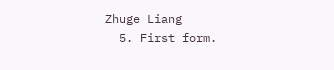Zhuge Liang
  5. First form.